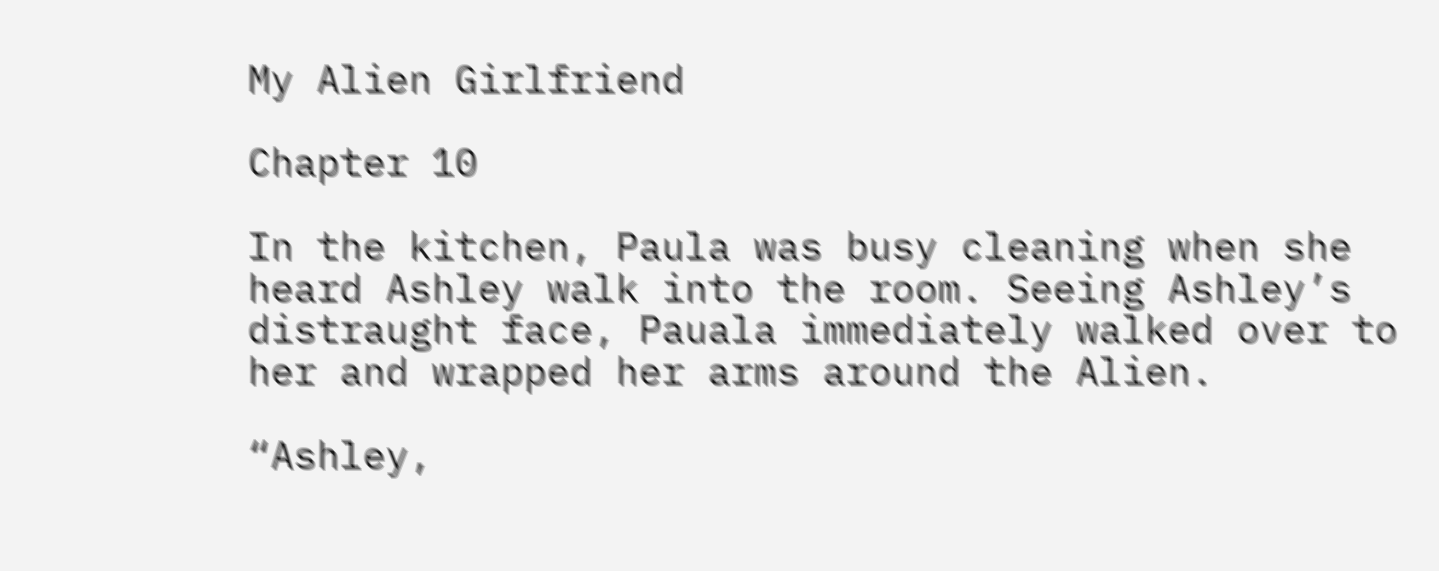My Alien Girlfriend

Chapter 10

In the kitchen, Paula was busy cleaning when she heard Ashley walk into the room. Seeing Ashley’s distraught face, Pauala immediately walked over to her and wrapped her arms around the Alien.

“Ashley,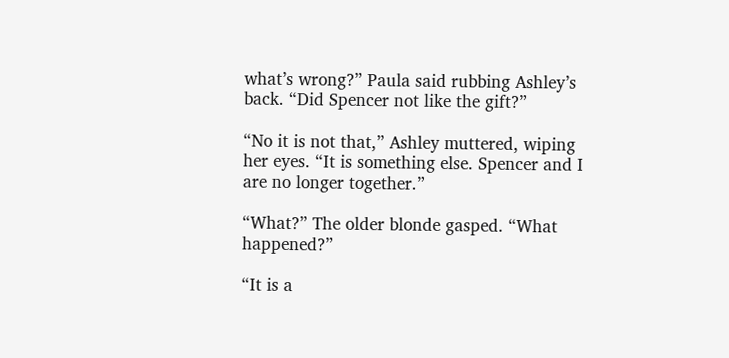what’s wrong?” Paula said rubbing Ashley’s back. “Did Spencer not like the gift?”

“No it is not that,” Ashley muttered, wiping her eyes. “It is something else. Spencer and I are no longer together.”

“What?” The older blonde gasped. “What happened?”

“It is a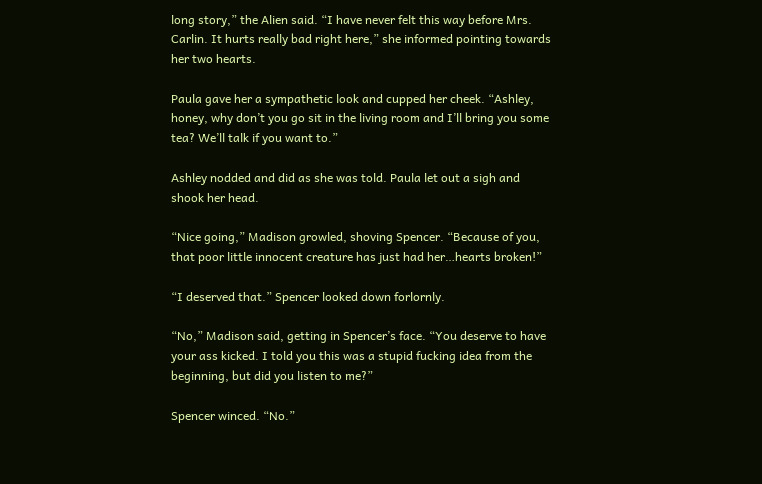long story,” the Alien said. “I have never felt this way before Mrs. Carlin. It hurts really bad right here,” she informed pointing towards her two hearts.

Paula gave her a sympathetic look and cupped her cheek. “Ashley, honey, why don’t you go sit in the living room and I’ll bring you some tea? We’ll talk if you want to.”

Ashley nodded and did as she was told. Paula let out a sigh and shook her head.

“Nice going,” Madison growled, shoving Spencer. “Because of you, that poor little innocent creature has just had her…hearts broken!”

“I deserved that.” Spencer looked down forlornly.

“No,” Madison said, getting in Spencer’s face. “You deserve to have your ass kicked. I told you this was a stupid fucking idea from the beginning, but did you listen to me?”

Spencer winced. “No.”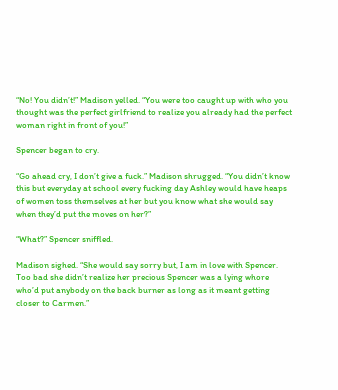“No! You didn’t!” Madison yelled. “You were too caught up with who you thought was the perfect girlfriend to realize you already had the perfect woman right in front of you!”

Spencer began to cry.

“Go ahead cry, I don’t give a fuck.” Madison shrugged. “You didn’t know this but everyday at school every fucking day Ashley would have heaps of women toss themselves at her but you know what she would say when they’d put the moves on her?”

“What?” Spencer sniffled.

Madison sighed. “She would say sorry but, I am in love with Spencer. Too bad she didn’t realize her precious Spencer was a lying whore who’d put anybody on the back burner as long as it meant getting closer to Carmen.”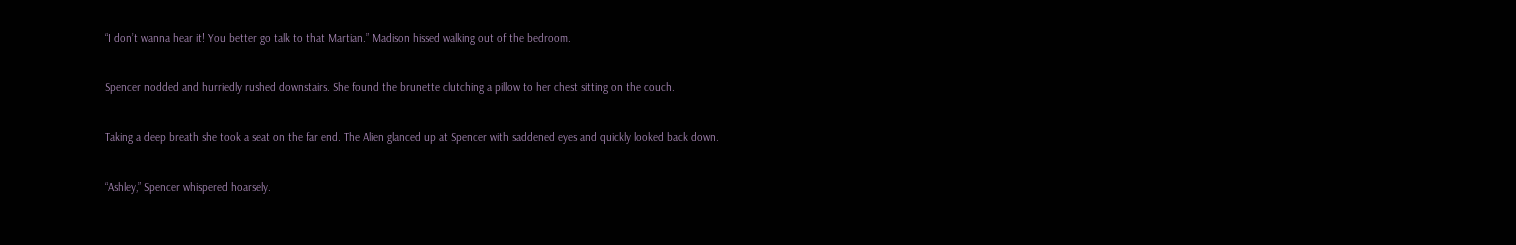“I don’t wanna hear it! You better go talk to that Martian.” Madison hissed walking out of the bedroom.

Spencer nodded and hurriedly rushed downstairs. She found the brunette clutching a pillow to her chest sitting on the couch.

Taking a deep breath she took a seat on the far end. The Alien glanced up at Spencer with saddened eyes and quickly looked back down.

“Ashley,” Spencer whispered hoarsely.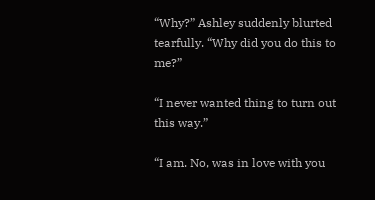“Why?” Ashley suddenly blurted tearfully. “Why did you do this to me?”

“I never wanted thing to turn out this way.”

“I am. No, was in love with you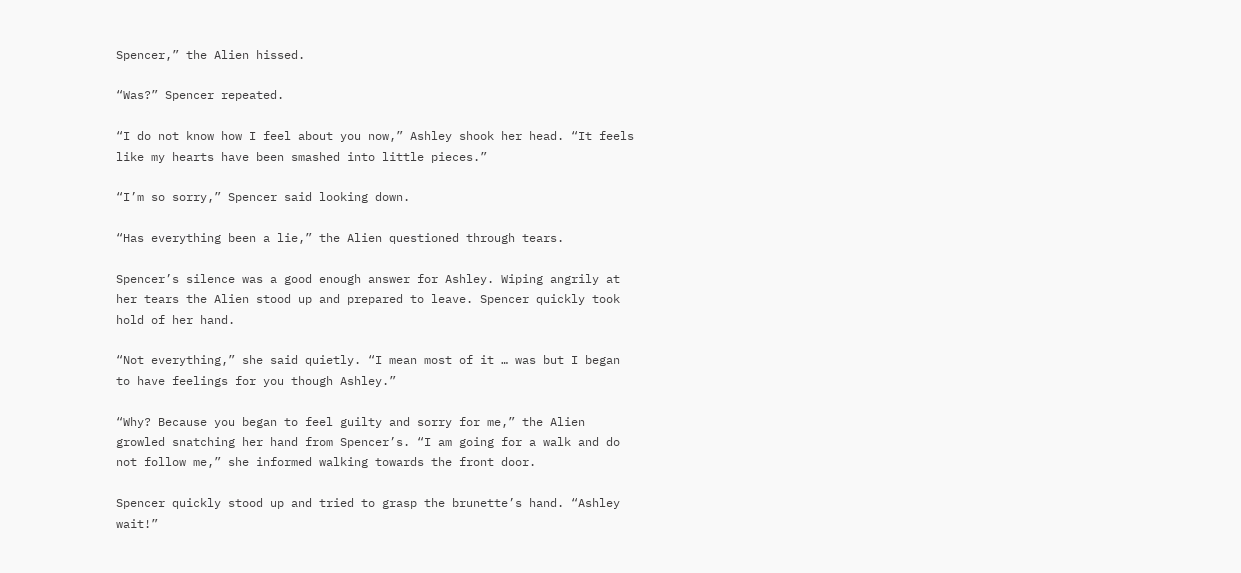Spencer,” the Alien hissed.

“Was?” Spencer repeated.

“I do not know how I feel about you now,” Ashley shook her head. “It feels like my hearts have been smashed into little pieces.”

“I’m so sorry,” Spencer said looking down.

“Has everything been a lie,” the Alien questioned through tears.

Spencer’s silence was a good enough answer for Ashley. Wiping angrily at her tears the Alien stood up and prepared to leave. Spencer quickly took hold of her hand.

“Not everything,” she said quietly. “I mean most of it … was but I began to have feelings for you though Ashley.”

“Why? Because you began to feel guilty and sorry for me,” the Alien growled snatching her hand from Spencer’s. “I am going for a walk and do not follow me,” she informed walking towards the front door.

Spencer quickly stood up and tried to grasp the brunette’s hand. “Ashley wait!”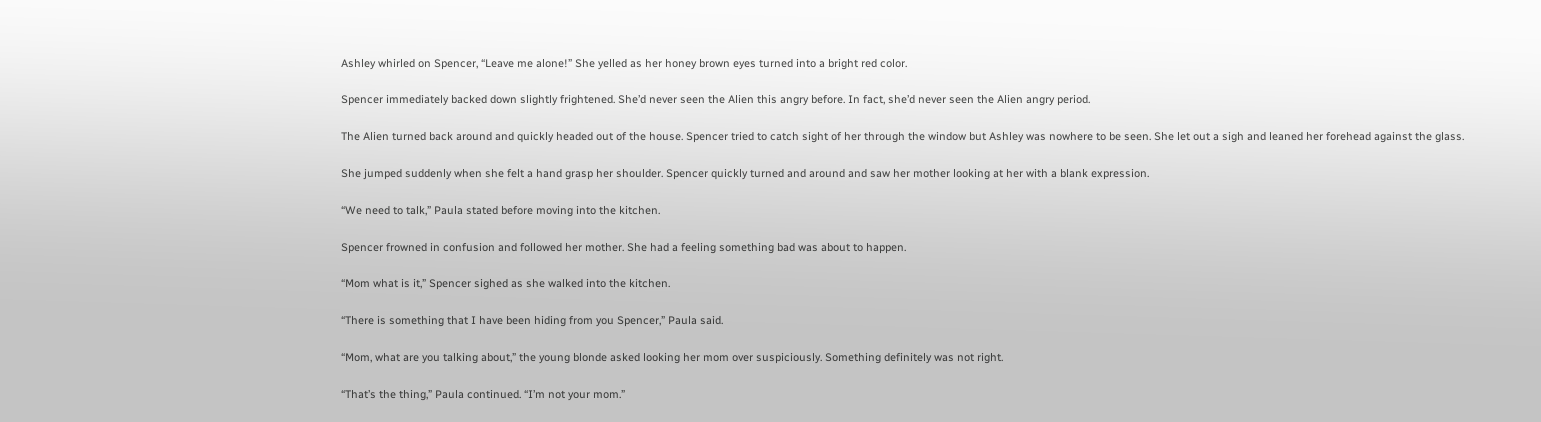Ashley whirled on Spencer, “Leave me alone!” She yelled as her honey brown eyes turned into a bright red color.

Spencer immediately backed down slightly frightened. She’d never seen the Alien this angry before. In fact, she’d never seen the Alien angry period.

The Alien turned back around and quickly headed out of the house. Spencer tried to catch sight of her through the window but Ashley was nowhere to be seen. She let out a sigh and leaned her forehead against the glass.

She jumped suddenly when she felt a hand grasp her shoulder. Spencer quickly turned and around and saw her mother looking at her with a blank expression.

“We need to talk,” Paula stated before moving into the kitchen.

Spencer frowned in confusion and followed her mother. She had a feeling something bad was about to happen.

“Mom what is it,” Spencer sighed as she walked into the kitchen.

“There is something that I have been hiding from you Spencer,” Paula said.

“Mom, what are you talking about,” the young blonde asked looking her mom over suspiciously. Something definitely was not right.

“That’s the thing,” Paula continued. “I’m not your mom.”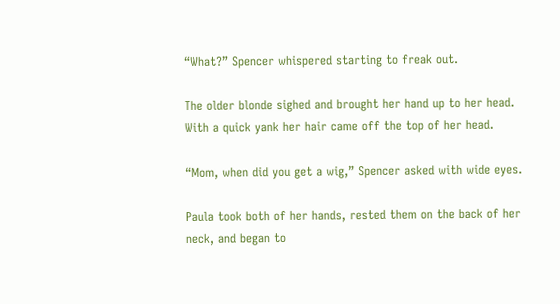“What?” Spencer whispered starting to freak out.

The older blonde sighed and brought her hand up to her head. With a quick yank her hair came off the top of her head.

“Mom, when did you get a wig,” Spencer asked with wide eyes.

Paula took both of her hands, rested them on the back of her neck, and began to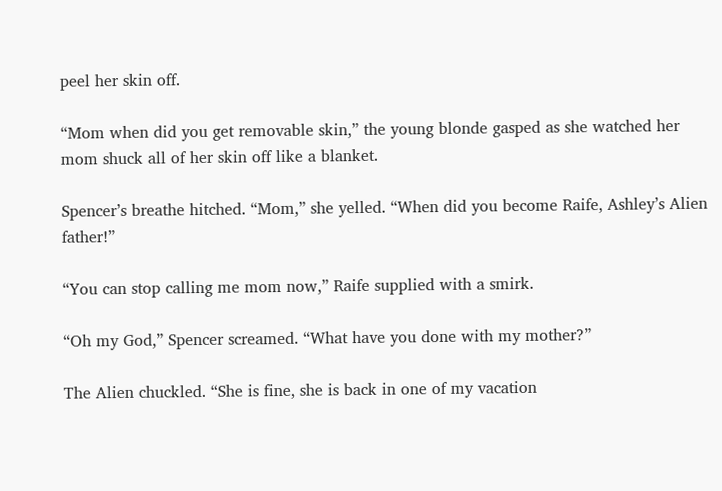peel her skin off.

“Mom when did you get removable skin,” the young blonde gasped as she watched her mom shuck all of her skin off like a blanket.

Spencer’s breathe hitched. “Mom,” she yelled. “When did you become Raife, Ashley’s Alien father!”

“You can stop calling me mom now,” Raife supplied with a smirk.

“Oh my God,” Spencer screamed. “What have you done with my mother?”

The Alien chuckled. “She is fine, she is back in one of my vacation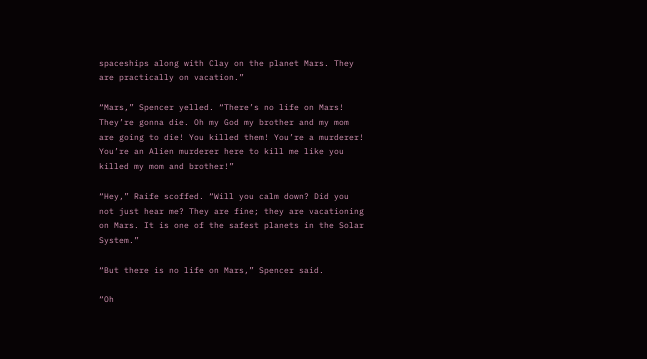spaceships along with Clay on the planet Mars. They are practically on vacation.”

“Mars,” Spencer yelled. “There’s no life on Mars! They’re gonna die. Oh my God my brother and my mom are going to die! You killed them! You’re a murderer! You’re an Alien murderer here to kill me like you killed my mom and brother!”

“Hey,” Raife scoffed. “Will you calm down? Did you not just hear me? They are fine; they are vacationing on Mars. It is one of the safest planets in the Solar System.”

“But there is no life on Mars,” Spencer said.

“Oh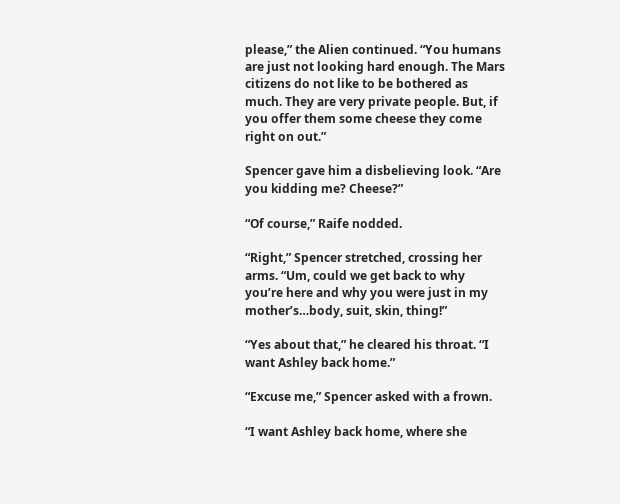please,” the Alien continued. “You humans are just not looking hard enough. The Mars citizens do not like to be bothered as much. They are very private people. But, if you offer them some cheese they come right on out.”

Spencer gave him a disbelieving look. “Are you kidding me? Cheese?”

“Of course,” Raife nodded.

“Right,” Spencer stretched, crossing her arms. “Um, could we get back to why you’re here and why you were just in my mother’s…body, suit, skin, thing!”

“Yes about that,” he cleared his throat. “I want Ashley back home.”

“Excuse me,” Spencer asked with a frown.

“I want Ashley back home, where she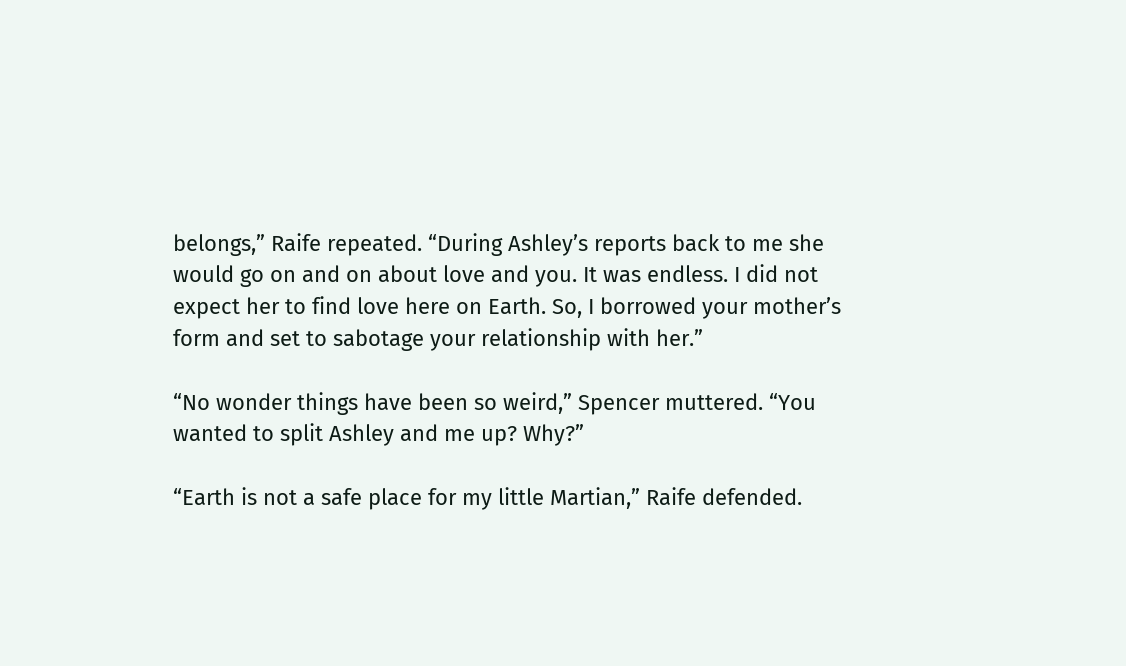belongs,” Raife repeated. “During Ashley’s reports back to me she would go on and on about love and you. It was endless. I did not expect her to find love here on Earth. So, I borrowed your mother’s form and set to sabotage your relationship with her.”

“No wonder things have been so weird,” Spencer muttered. “You wanted to split Ashley and me up? Why?”

“Earth is not a safe place for my little Martian,” Raife defended.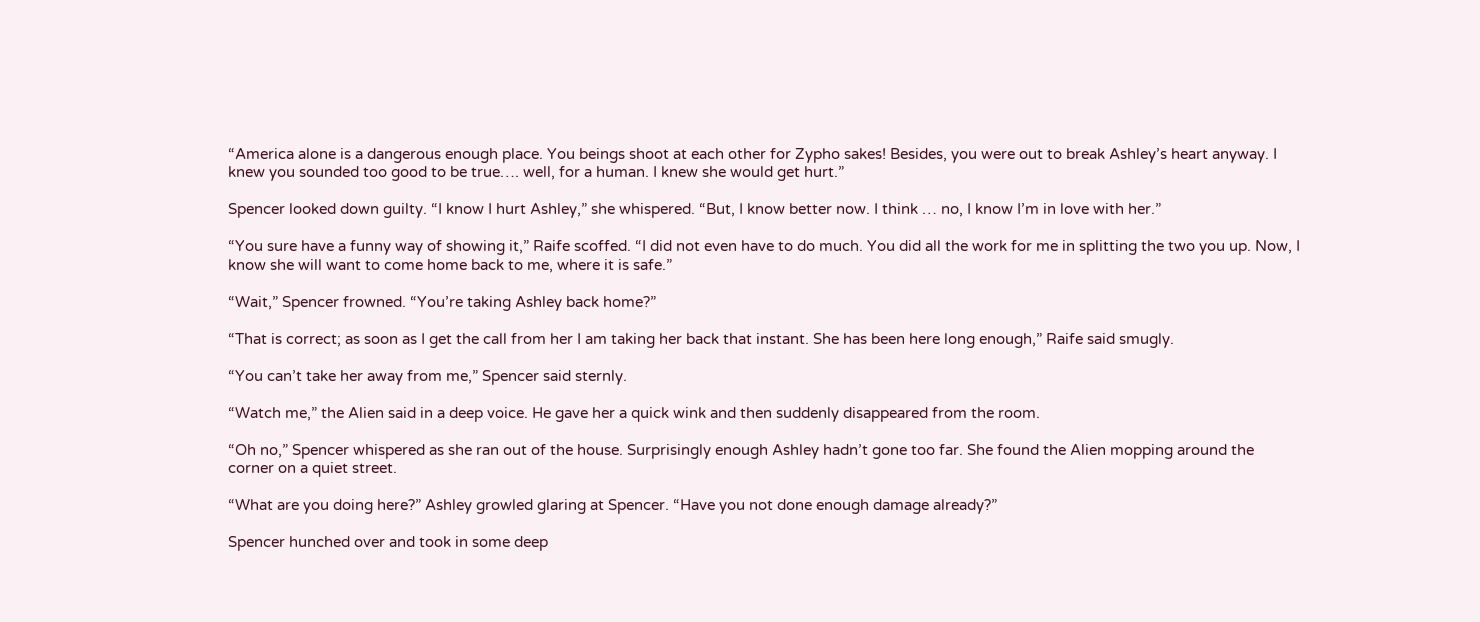“America alone is a dangerous enough place. You beings shoot at each other for Zypho sakes! Besides, you were out to break Ashley’s heart anyway. I knew you sounded too good to be true…. well, for a human. I knew she would get hurt.”

Spencer looked down guilty. “I know I hurt Ashley,” she whispered. “But, I know better now. I think … no, I know I’m in love with her.”

“You sure have a funny way of showing it,” Raife scoffed. “I did not even have to do much. You did all the work for me in splitting the two you up. Now, I know she will want to come home back to me, where it is safe.”

“Wait,” Spencer frowned. “You’re taking Ashley back home?”

“That is correct; as soon as I get the call from her I am taking her back that instant. She has been here long enough,” Raife said smugly.

“You can’t take her away from me,” Spencer said sternly.

“Watch me,” the Alien said in a deep voice. He gave her a quick wink and then suddenly disappeared from the room.

“Oh no,” Spencer whispered as she ran out of the house. Surprisingly enough Ashley hadn’t gone too far. She found the Alien mopping around the corner on a quiet street.

“What are you doing here?” Ashley growled glaring at Spencer. “Have you not done enough damage already?”

Spencer hunched over and took in some deep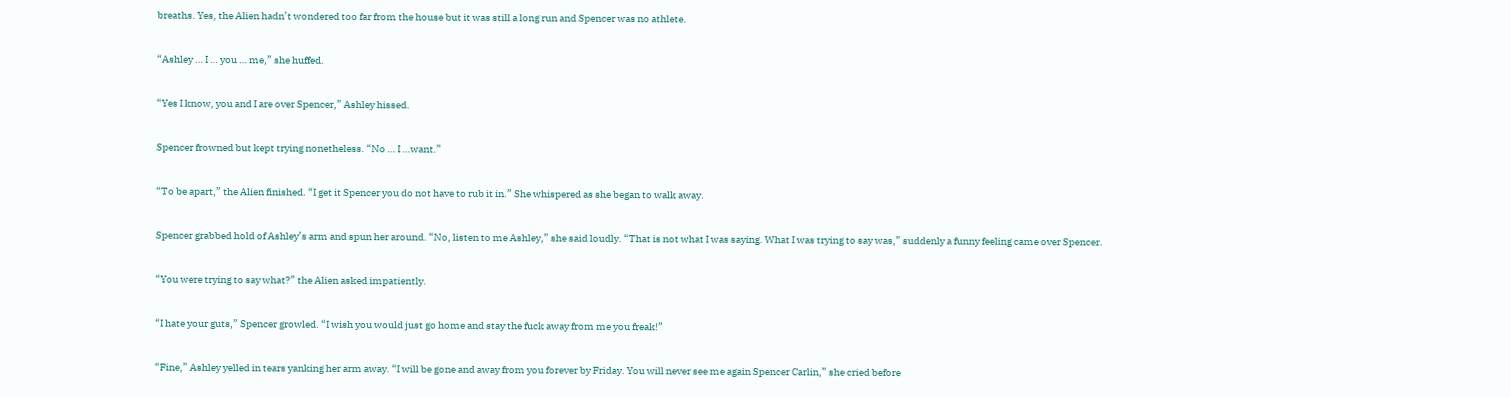breaths. Yes, the Alien hadn’t wondered too far from the house but it was still a long run and Spencer was no athlete.

“Ashley … I … you … me,” she huffed.

“Yes I know, you and I are over Spencer,” Ashley hissed.

Spencer frowned but kept trying nonetheless. “No … I …want.”

“To be apart,” the Alien finished. “I get it Spencer you do not have to rub it in.” She whispered as she began to walk away.

Spencer grabbed hold of Ashley’s arm and spun her around. “No, listen to me Ashley,” she said loudly. “That is not what I was saying. What I was trying to say was,” suddenly a funny feeling came over Spencer.

“You were trying to say what?” the Alien asked impatiently.

“I hate your guts,” Spencer growled. “I wish you would just go home and stay the fuck away from me you freak!”

“Fine,” Ashley yelled in tears yanking her arm away. “I will be gone and away from you forever by Friday. You will never see me again Spencer Carlin,” she cried before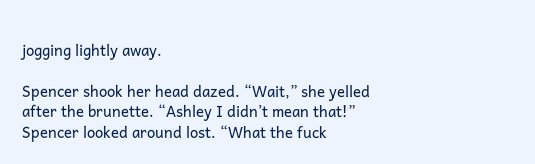jogging lightly away.

Spencer shook her head dazed. “Wait,” she yelled after the brunette. “Ashley I didn’t mean that!” Spencer looked around lost. “What the fuck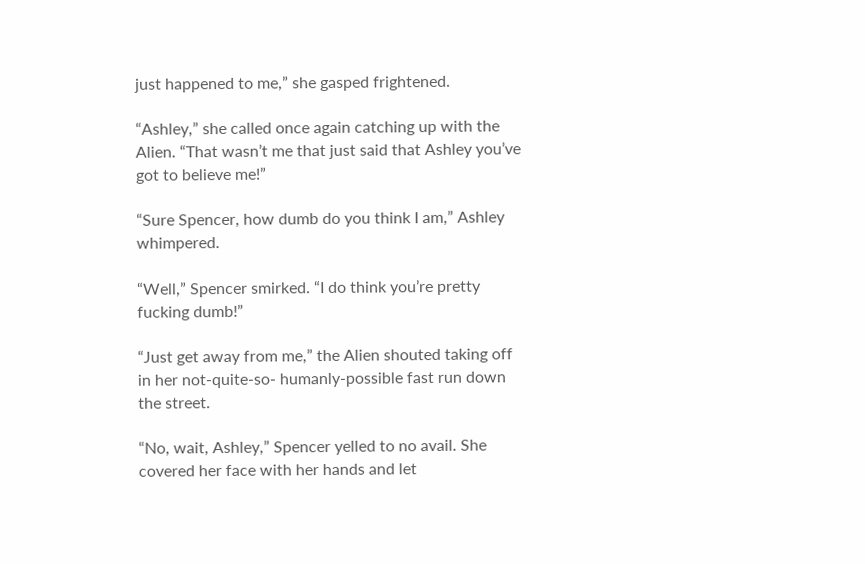just happened to me,” she gasped frightened.

“Ashley,” she called once again catching up with the Alien. “That wasn’t me that just said that Ashley you’ve got to believe me!”

“Sure Spencer, how dumb do you think I am,” Ashley whimpered.

“Well,” Spencer smirked. “I do think you’re pretty fucking dumb!”

“Just get away from me,” the Alien shouted taking off in her not-quite-so- humanly-possible fast run down the street.

“No, wait, Ashley,” Spencer yelled to no avail. She covered her face with her hands and let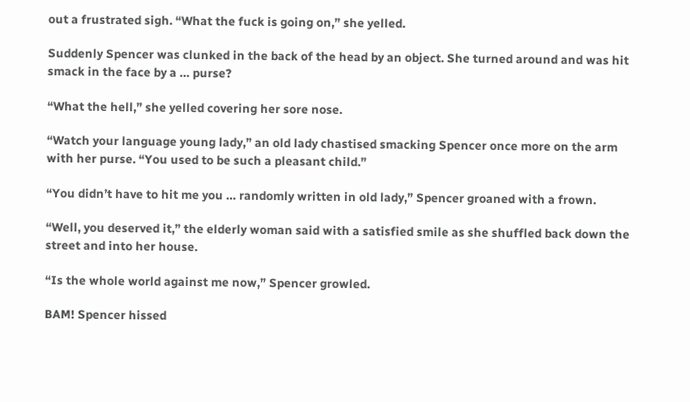out a frustrated sigh. “What the fuck is going on,” she yelled.

Suddenly Spencer was clunked in the back of the head by an object. She turned around and was hit smack in the face by a … purse?

“What the hell,” she yelled covering her sore nose.

“Watch your language young lady,” an old lady chastised smacking Spencer once more on the arm with her purse. “You used to be such a pleasant child.”

“You didn’t have to hit me you … randomly written in old lady,” Spencer groaned with a frown.

“Well, you deserved it,” the elderly woman said with a satisfied smile as she shuffled back down the street and into her house.

“Is the whole world against me now,” Spencer growled.

BAM! Spencer hissed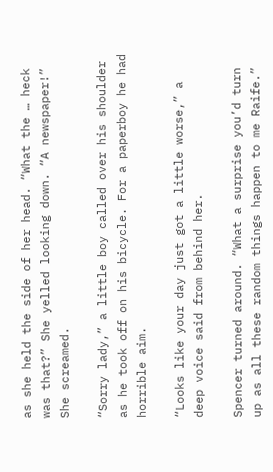as she held the side of her head. “What the … heck was that?” She yelled looking down. “A newspaper!” She screamed.

“Sorry lady,” a little boy called over his shoulder as he took off on his bicycle. For a paperboy he had horrible aim.

“Looks like your day just got a little worse,” a deep voice said from behind her.

Spencer turned around. “What a surprise you’d turn up as all these random things happen to me Raife.”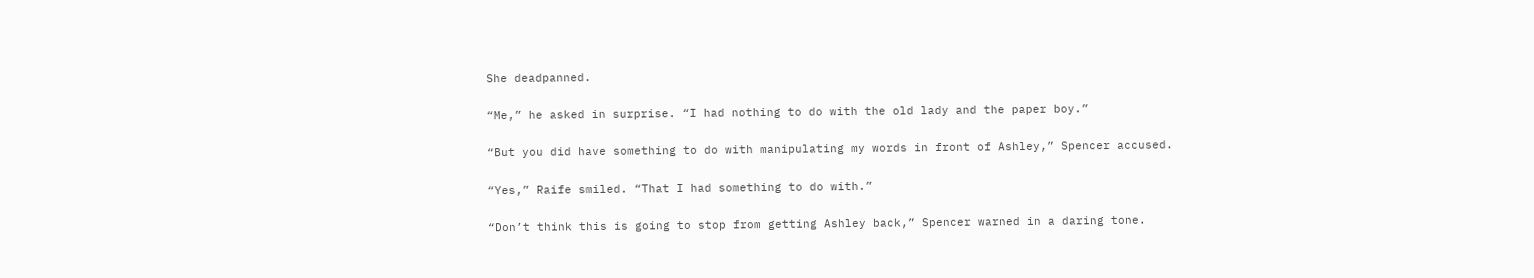She deadpanned.

“Me,” he asked in surprise. “I had nothing to do with the old lady and the paper boy.”

“But you did have something to do with manipulating my words in front of Ashley,” Spencer accused.

“Yes,” Raife smiled. “That I had something to do with.”

“Don’t think this is going to stop from getting Ashley back,” Spencer warned in a daring tone.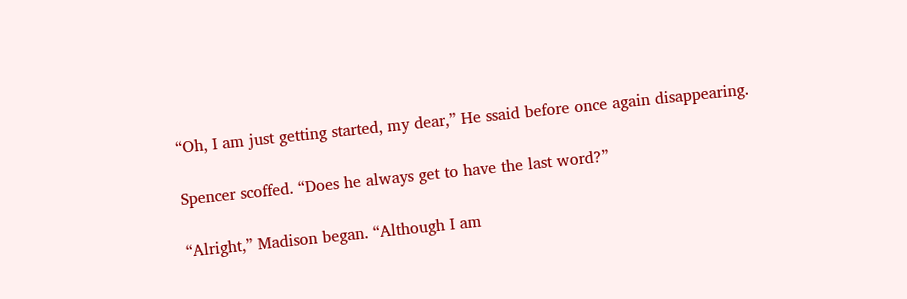“Oh, I am just getting started, my dear,” He ssaid before once again disappearing.

Spencer scoffed. “Does he always get to have the last word?”

“Alright,” Madison began. “Although I am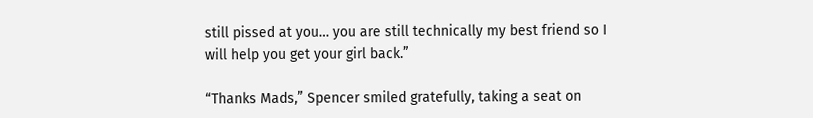still pissed at you… you are still technically my best friend so I will help you get your girl back.”

“Thanks Mads,” Spencer smiled gratefully, taking a seat on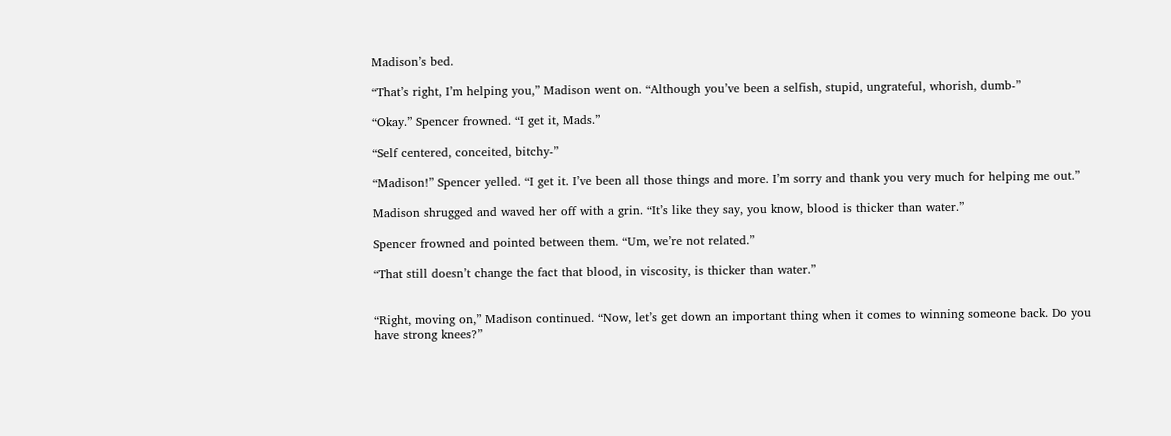Madison’s bed.

“That’s right, I’m helping you,” Madison went on. “Although you’ve been a selfish, stupid, ungrateful, whorish, dumb-”

“Okay.” Spencer frowned. “I get it, Mads.”

“Self centered, conceited, bitchy-”

“Madison!” Spencer yelled. “I get it. I’ve been all those things and more. I’m sorry and thank you very much for helping me out.”

Madison shrugged and waved her off with a grin. “It’s like they say, you know, blood is thicker than water.”

Spencer frowned and pointed between them. “Um, we’re not related.”

“That still doesn’t change the fact that blood, in viscosity, is thicker than water.”


“Right, moving on,” Madison continued. “Now, let’s get down an important thing when it comes to winning someone back. Do you have strong knees?”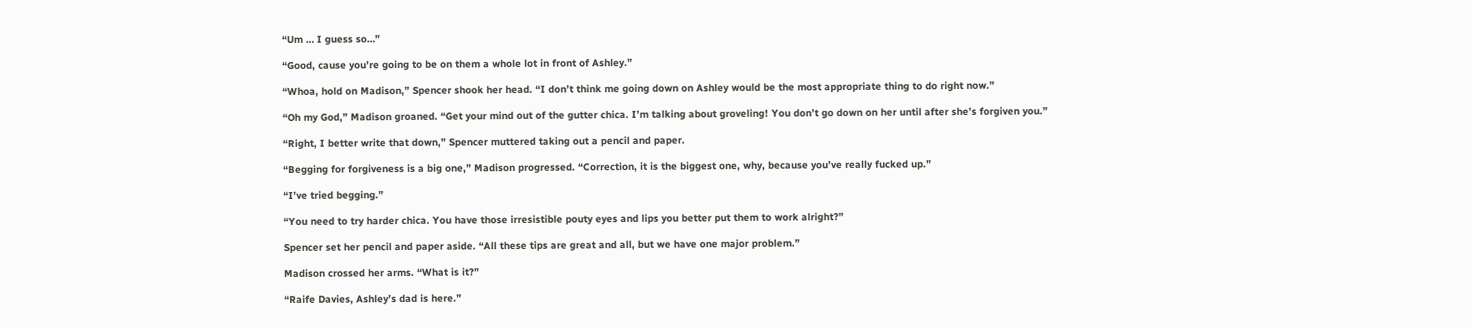“Um … I guess so…”

“Good, cause you’re going to be on them a whole lot in front of Ashley.”

“Whoa, hold on Madison,” Spencer shook her head. “I don’t think me going down on Ashley would be the most appropriate thing to do right now.”

“Oh my God,” Madison groaned. “Get your mind out of the gutter chica. I’m talking about groveling! You don’t go down on her until after she’s forgiven you.”

“Right, I better write that down,” Spencer muttered taking out a pencil and paper.

“Begging for forgiveness is a big one,” Madison progressed. “Correction, it is the biggest one, why, because you’ve really fucked up.”

“I’ve tried begging.”

“You need to try harder chica. You have those irresistible pouty eyes and lips you better put them to work alright?”

Spencer set her pencil and paper aside. “All these tips are great and all, but we have one major problem.”

Madison crossed her arms. “What is it?”

“Raife Davies, Ashley’s dad is here.”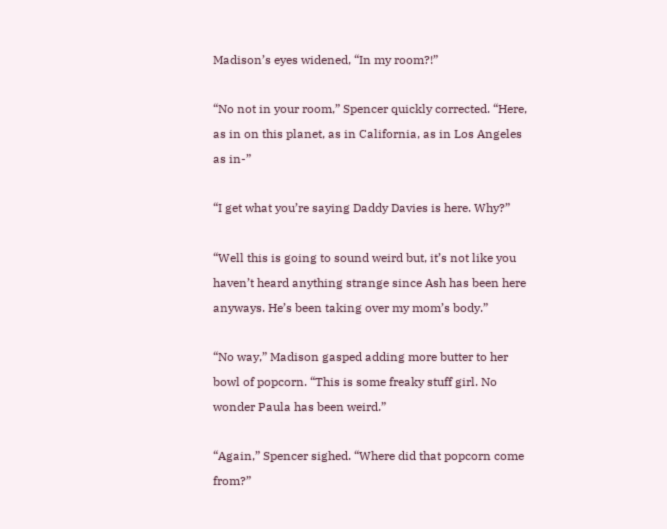Madison’s eyes widened, “In my room?!”

“No not in your room,” Spencer quickly corrected. “Here, as in on this planet, as in California, as in Los Angeles as in-”

“I get what you’re saying Daddy Davies is here. Why?”

“Well this is going to sound weird but, it’s not like you haven’t heard anything strange since Ash has been here anyways. He’s been taking over my mom’s body.”

“No way,” Madison gasped adding more butter to her bowl of popcorn. “This is some freaky stuff girl. No wonder Paula has been weird.”

“Again,” Spencer sighed. “Where did that popcorn come from?”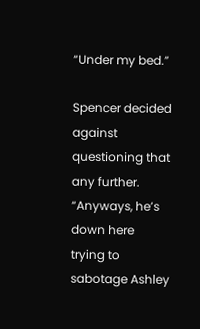“Under my bed.”

Spencer decided against questioning that any further. “Anyways, he’s down here trying to sabotage Ashley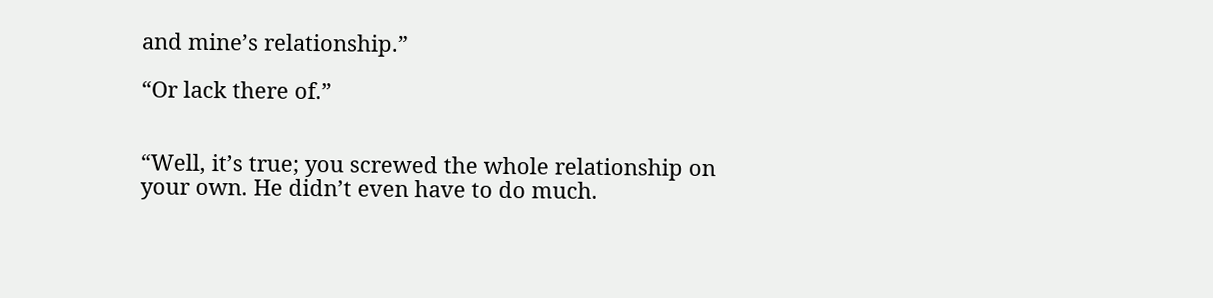and mine’s relationship.”

“Or lack there of.”


“Well, it’s true; you screwed the whole relationship on your own. He didn’t even have to do much.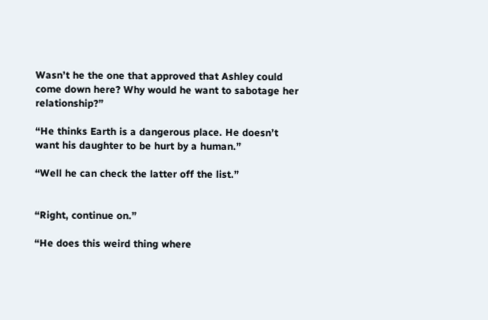Wasn’t he the one that approved that Ashley could come down here? Why would he want to sabotage her relationship?”

“He thinks Earth is a dangerous place. He doesn’t want his daughter to be hurt by a human.”

“Well he can check the latter off the list.”


“Right, continue on.”

“He does this weird thing where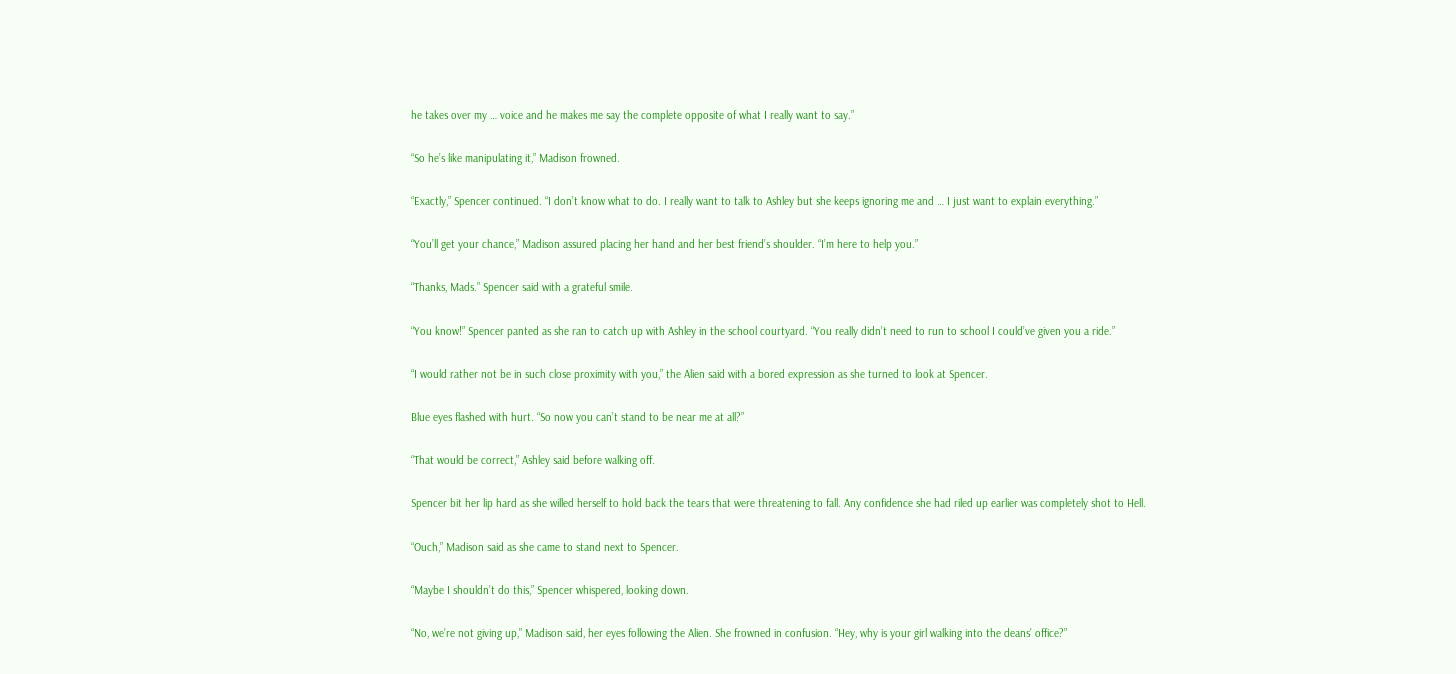he takes over my … voice and he makes me say the complete opposite of what I really want to say.”

“So he’s like manipulating it,” Madison frowned.

“Exactly,” Spencer continued. “I don’t know what to do. I really want to talk to Ashley but she keeps ignoring me and … I just want to explain everything.”

“You’ll get your chance,” Madison assured placing her hand and her best friend’s shoulder. “I’m here to help you.”

“Thanks, Mads.” Spencer said with a grateful smile.

“You know!” Spencer panted as she ran to catch up with Ashley in the school courtyard. “You really didn’t need to run to school I could’ve given you a ride.”

“I would rather not be in such close proximity with you,” the Alien said with a bored expression as she turned to look at Spencer.

Blue eyes flashed with hurt. “So now you can’t stand to be near me at all?”

“That would be correct,” Ashley said before walking off.

Spencer bit her lip hard as she willed herself to hold back the tears that were threatening to fall. Any confidence she had riled up earlier was completely shot to Hell.

“Ouch,” Madison said as she came to stand next to Spencer.

“Maybe I shouldn’t do this,” Spencer whispered, looking down.

“No, we’re not giving up,” Madison said, her eyes following the Alien. She frowned in confusion. “Hey, why is your girl walking into the deans’ office?”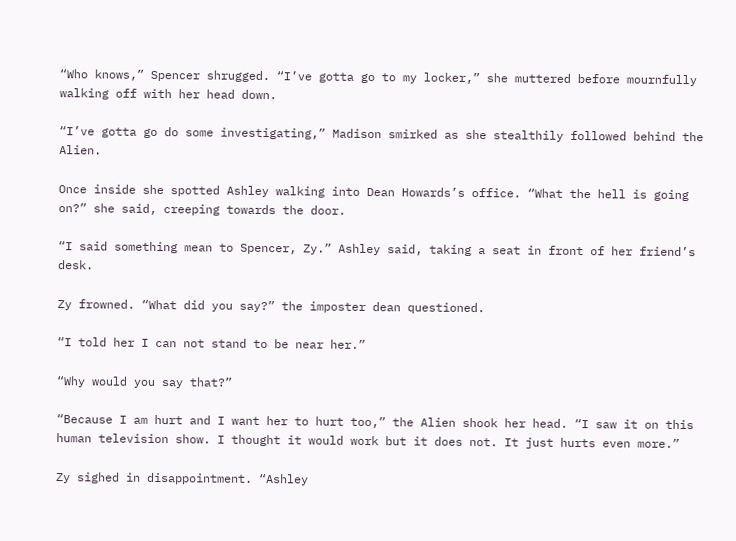“Who knows,” Spencer shrugged. “I’ve gotta go to my locker,” she muttered before mournfully walking off with her head down.

“I’ve gotta go do some investigating,” Madison smirked as she stealthily followed behind the Alien.

Once inside she spotted Ashley walking into Dean Howards’s office. “What the hell is going on?” she said, creeping towards the door.

“I said something mean to Spencer, Zy.” Ashley said, taking a seat in front of her friend’s desk.

Zy frowned. “What did you say?” the imposter dean questioned.

“I told her I can not stand to be near her.”

“Why would you say that?”

“Because I am hurt and I want her to hurt too,” the Alien shook her head. “I saw it on this human television show. I thought it would work but it does not. It just hurts even more.”

Zy sighed in disappointment. “Ashley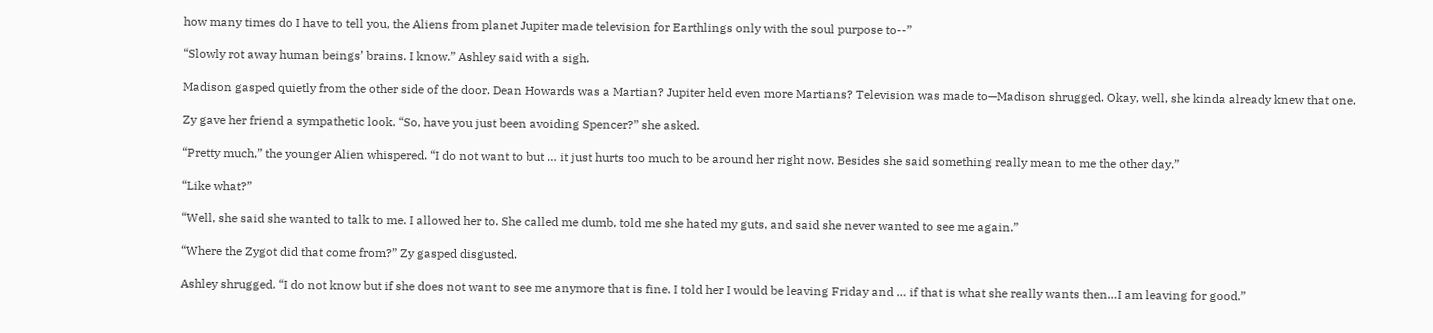how many times do I have to tell you, the Aliens from planet Jupiter made television for Earthlings only with the soul purpose to--”

“Slowly rot away human beings’ brains. I know.” Ashley said with a sigh.

Madison gasped quietly from the other side of the door. Dean Howards was a Martian? Jupiter held even more Martians? Television was made to—Madison shrugged. Okay, well, she kinda already knew that one.

Zy gave her friend a sympathetic look. “So, have you just been avoiding Spencer?” she asked.

“Pretty much,” the younger Alien whispered. “I do not want to but … it just hurts too much to be around her right now. Besides she said something really mean to me the other day.”

“Like what?”

“Well, she said she wanted to talk to me. I allowed her to. She called me dumb, told me she hated my guts, and said she never wanted to see me again.”

“Where the Zygot did that come from?” Zy gasped disgusted.

Ashley shrugged. “I do not know but if she does not want to see me anymore that is fine. I told her I would be leaving Friday and … if that is what she really wants then…I am leaving for good.”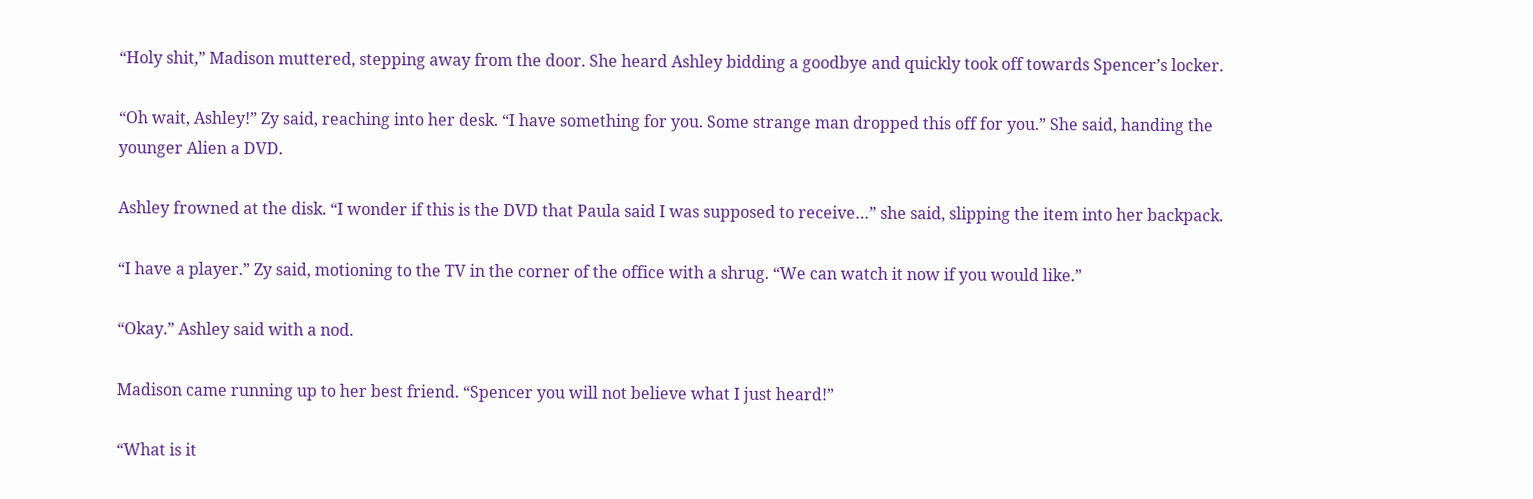“Holy shit,” Madison muttered, stepping away from the door. She heard Ashley bidding a goodbye and quickly took off towards Spencer’s locker.

“Oh wait, Ashley!” Zy said, reaching into her desk. “I have something for you. Some strange man dropped this off for you.” She said, handing the younger Alien a DVD.

Ashley frowned at the disk. “I wonder if this is the DVD that Paula said I was supposed to receive…” she said, slipping the item into her backpack.

“I have a player.” Zy said, motioning to the TV in the corner of the office with a shrug. “We can watch it now if you would like.”

“Okay.” Ashley said with a nod.

Madison came running up to her best friend. “Spencer you will not believe what I just heard!”

“What is it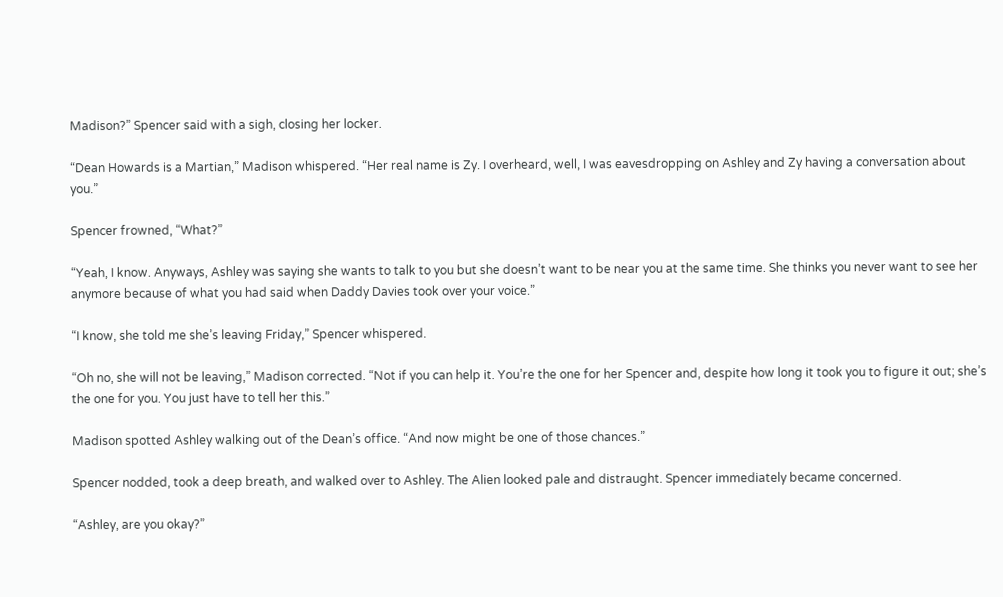Madison?” Spencer said with a sigh, closing her locker.

“Dean Howards is a Martian,” Madison whispered. “Her real name is Zy. I overheard, well, I was eavesdropping on Ashley and Zy having a conversation about you.”

Spencer frowned, “What?”

“Yeah, I know. Anyways, Ashley was saying she wants to talk to you but she doesn’t want to be near you at the same time. She thinks you never want to see her anymore because of what you had said when Daddy Davies took over your voice.”

“I know, she told me she’s leaving Friday,” Spencer whispered.

“Oh no, she will not be leaving,” Madison corrected. “Not if you can help it. You’re the one for her Spencer and, despite how long it took you to figure it out; she’s the one for you. You just have to tell her this.”

Madison spotted Ashley walking out of the Dean’s office. “And now might be one of those chances.”

Spencer nodded, took a deep breath, and walked over to Ashley. The Alien looked pale and distraught. Spencer immediately became concerned.

“Ashley, are you okay?”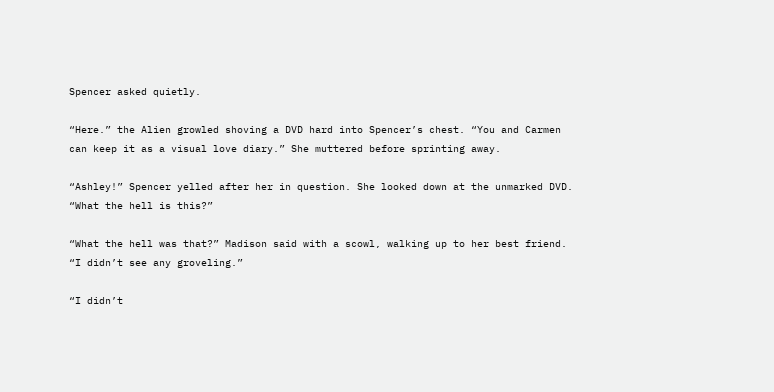Spencer asked quietly.

“Here.” the Alien growled shoving a DVD hard into Spencer’s chest. “You and Carmen can keep it as a visual love diary.” She muttered before sprinting away.

“Ashley!” Spencer yelled after her in question. She looked down at the unmarked DVD. “What the hell is this?”

“What the hell was that?” Madison said with a scowl, walking up to her best friend. “I didn’t see any groveling.”

“I didn’t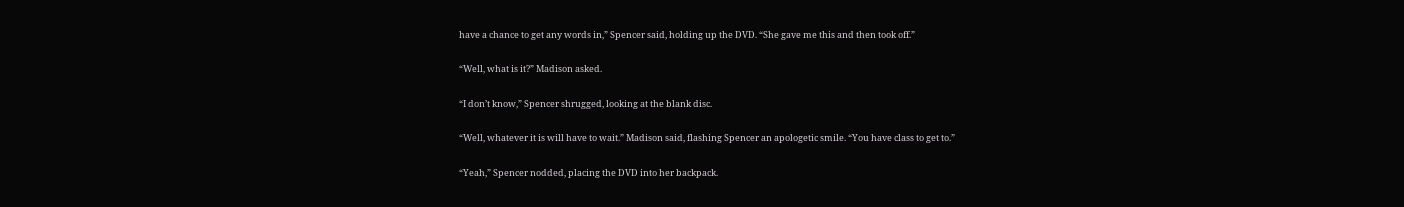have a chance to get any words in,” Spencer said, holding up the DVD. “She gave me this and then took off.”

“Well, what is it?” Madison asked.

“I don’t know,” Spencer shrugged, looking at the blank disc.

“Well, whatever it is will have to wait.” Madison said, flashing Spencer an apologetic smile. “You have class to get to.”

“Yeah,” Spencer nodded, placing the DVD into her backpack.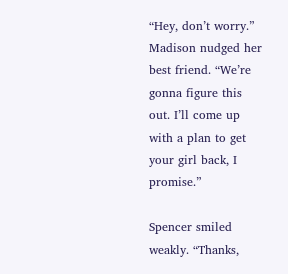“Hey, don’t worry.” Madison nudged her best friend. “We’re gonna figure this out. I’ll come up with a plan to get your girl back, I promise.”

Spencer smiled weakly. “Thanks,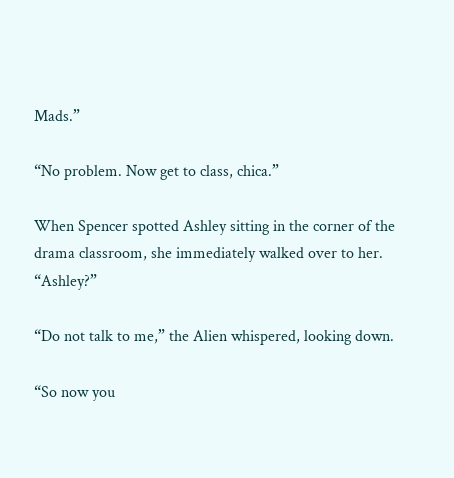Mads.”

“No problem. Now get to class, chica.”

When Spencer spotted Ashley sitting in the corner of the drama classroom, she immediately walked over to her. “Ashley?”

“Do not talk to me,” the Alien whispered, looking down.

“So now you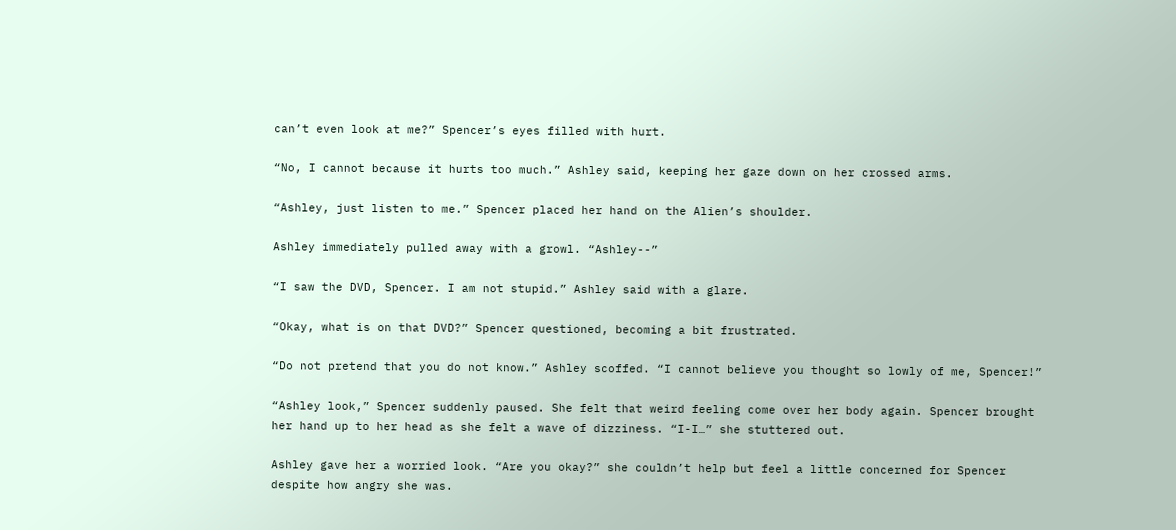can’t even look at me?” Spencer’s eyes filled with hurt.

“No, I cannot because it hurts too much.” Ashley said, keeping her gaze down on her crossed arms.

“Ashley, just listen to me.” Spencer placed her hand on the Alien’s shoulder.

Ashley immediately pulled away with a growl. “Ashley--”

“I saw the DVD, Spencer. I am not stupid.” Ashley said with a glare.

“Okay, what is on that DVD?” Spencer questioned, becoming a bit frustrated.

“Do not pretend that you do not know.” Ashley scoffed. “I cannot believe you thought so lowly of me, Spencer!”

“Ashley look,” Spencer suddenly paused. She felt that weird feeling come over her body again. Spencer brought her hand up to her head as she felt a wave of dizziness. “I-I…” she stuttered out.

Ashley gave her a worried look. “Are you okay?” she couldn’t help but feel a little concerned for Spencer despite how angry she was.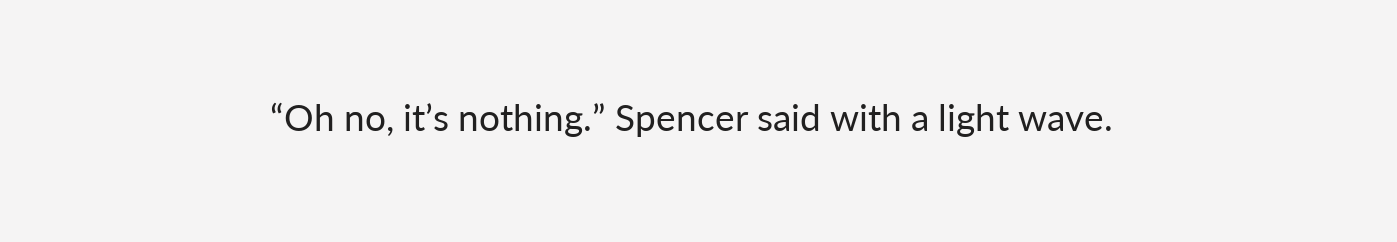“Oh no, it’s nothing.” Spencer said with a light wave.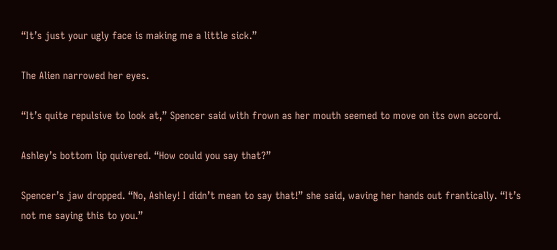“It’s just your ugly face is making me a little sick.”

The Alien narrowed her eyes.

“It’s quite repulsive to look at,” Spencer said with frown as her mouth seemed to move on its own accord.

Ashley’s bottom lip quivered. “How could you say that?”

Spencer’s jaw dropped. “No, Ashley! I didn’t mean to say that!” she said, waving her hands out frantically. “It’s not me saying this to you.”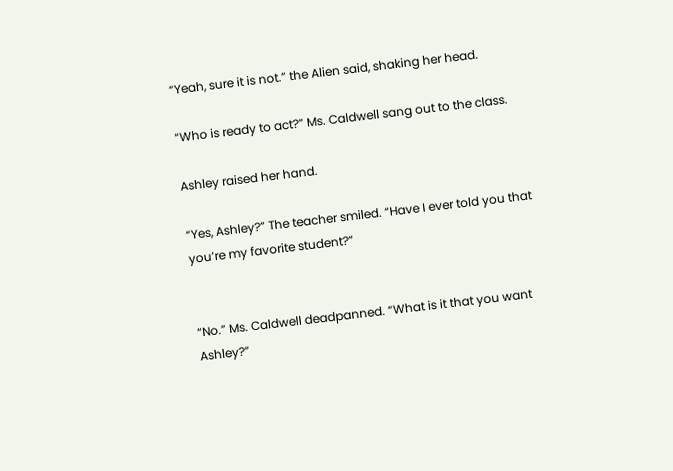“Yeah, sure it is not.” the Alien said, shaking her head.

“Who is ready to act?” Ms. Caldwell sang out to the class.

Ashley raised her hand.

“Yes, Ashley?” The teacher smiled. “Have I ever told you that you’re my favorite student?”


“No.” Ms. Caldwell deadpanned. “What is it that you want Ashley?”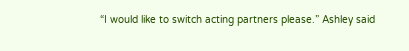“I would like to switch acting partners please.” Ashley said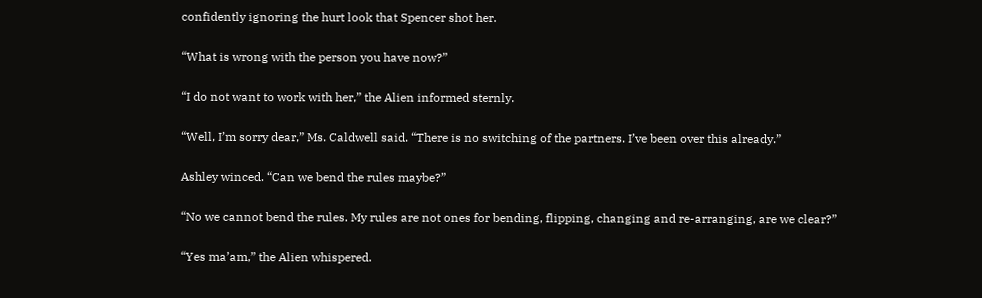confidently ignoring the hurt look that Spencer shot her.

“What is wrong with the person you have now?”

“I do not want to work with her,” the Alien informed sternly.

“Well, I’m sorry dear,” Ms. Caldwell said. “There is no switching of the partners. I’ve been over this already.”

Ashley winced. “Can we bend the rules maybe?”

“No we cannot bend the rules. My rules are not ones for bending, flipping, changing and re-arranging, are we clear?”

“Yes ma’am,” the Alien whispered.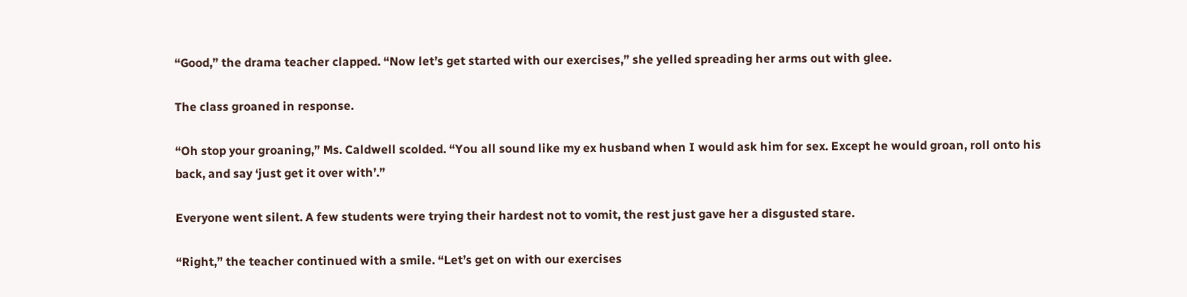“Good,” the drama teacher clapped. “Now let’s get started with our exercises,” she yelled spreading her arms out with glee.

The class groaned in response.

“Oh stop your groaning,” Ms. Caldwell scolded. “You all sound like my ex husband when I would ask him for sex. Except he would groan, roll onto his back, and say ‘just get it over with’.”

Everyone went silent. A few students were trying their hardest not to vomit, the rest just gave her a disgusted stare.

“Right,” the teacher continued with a smile. “Let’s get on with our exercises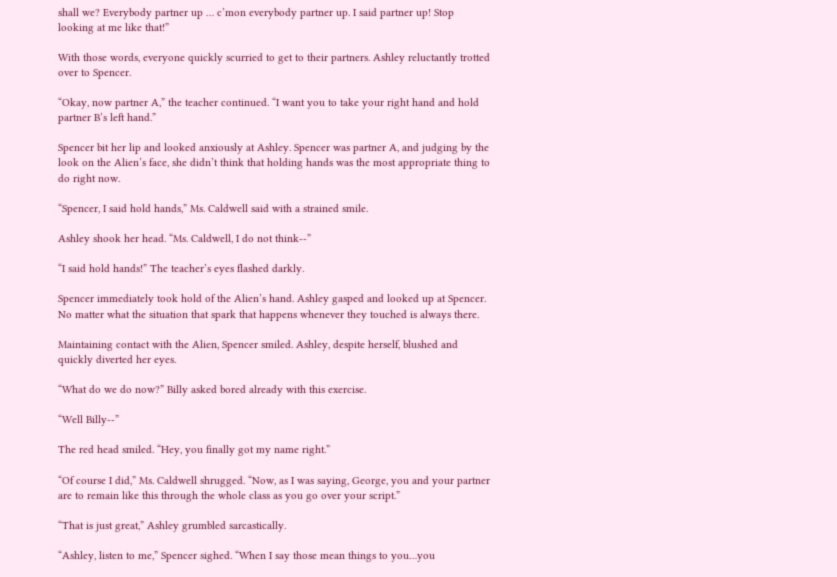shall we? Everybody partner up … c’mon everybody partner up. I said partner up! Stop looking at me like that!”

With those words, everyone quickly scurried to get to their partners. Ashley reluctantly trotted over to Spencer.

“Okay, now partner A,” the teacher continued. “I want you to take your right hand and hold partner B’s left hand.”

Spencer bit her lip and looked anxiously at Ashley. Spencer was partner A, and judging by the look on the Alien’s face, she didn’t think that holding hands was the most appropriate thing to do right now.

“Spencer, I said hold hands,” Ms. Caldwell said with a strained smile.

Ashley shook her head. “Ms. Caldwell, I do not think--”

“I said hold hands!” The teacher’s eyes flashed darkly.

Spencer immediately took hold of the Alien’s hand. Ashley gasped and looked up at Spencer. No matter what the situation that spark that happens whenever they touched is always there.

Maintaining contact with the Alien, Spencer smiled. Ashley, despite herself, blushed and quickly diverted her eyes.

“What do we do now?” Billy asked bored already with this exercise.

“Well Billy--”

The red head smiled. “Hey, you finally got my name right.”

“Of course I did,” Ms. Caldwell shrugged. “Now, as I was saying, George, you and your partner are to remain like this through the whole class as you go over your script.”

“That is just great,” Ashley grumbled sarcastically.

“Ashley, listen to me,” Spencer sighed. “When I say those mean things to you…you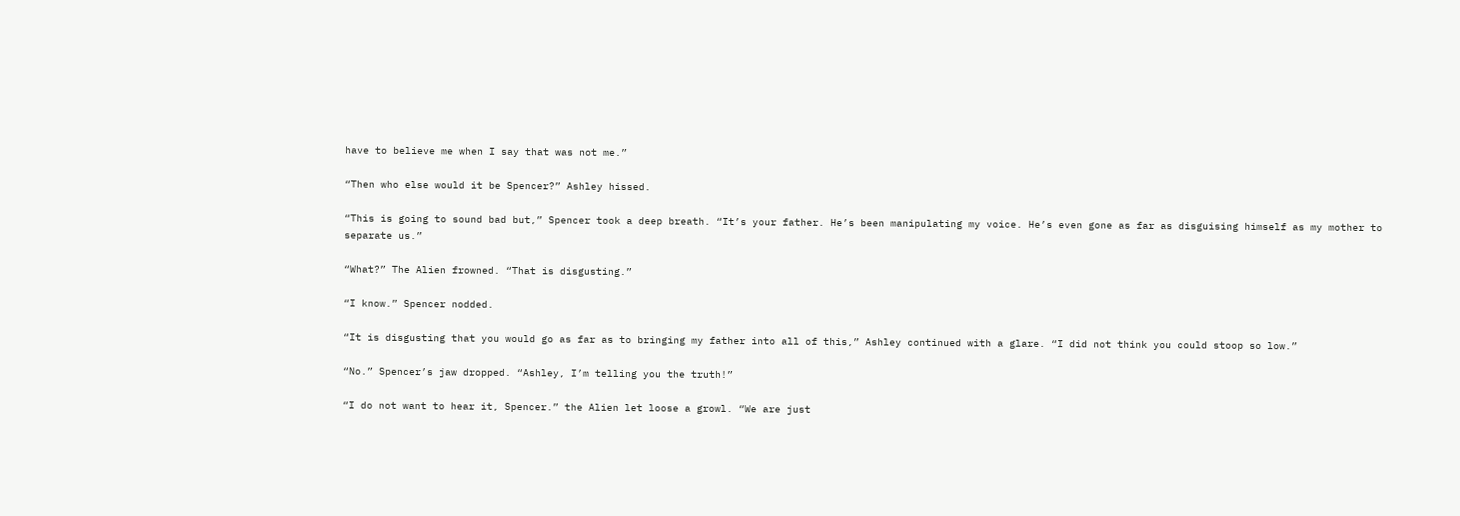have to believe me when I say that was not me.”

“Then who else would it be Spencer?” Ashley hissed.

“This is going to sound bad but,” Spencer took a deep breath. “It’s your father. He’s been manipulating my voice. He’s even gone as far as disguising himself as my mother to separate us.”

“What?” The Alien frowned. “That is disgusting.”

“I know.” Spencer nodded.

“It is disgusting that you would go as far as to bringing my father into all of this,” Ashley continued with a glare. “I did not think you could stoop so low.”

“No.” Spencer’s jaw dropped. “Ashley, I’m telling you the truth!”

“I do not want to hear it, Spencer.” the Alien let loose a growl. “We are just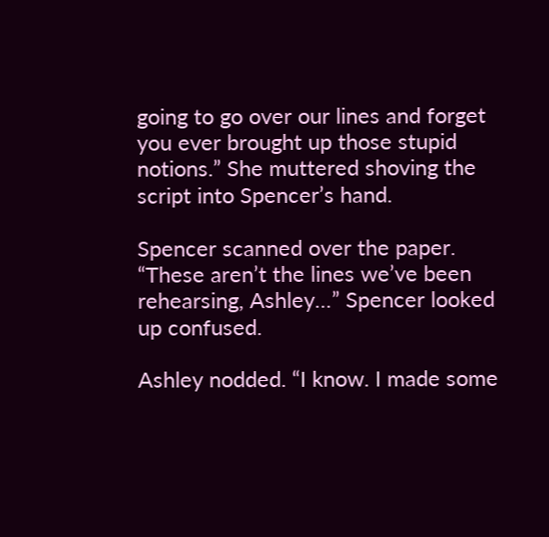going to go over our lines and forget you ever brought up those stupid notions.” She muttered shoving the script into Spencer’s hand.

Spencer scanned over the paper. “These aren’t the lines we’ve been rehearsing, Ashley…” Spencer looked up confused.

Ashley nodded. “I know. I made some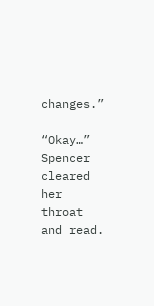changes.”

“Okay…” Spencer cleared her throat and read.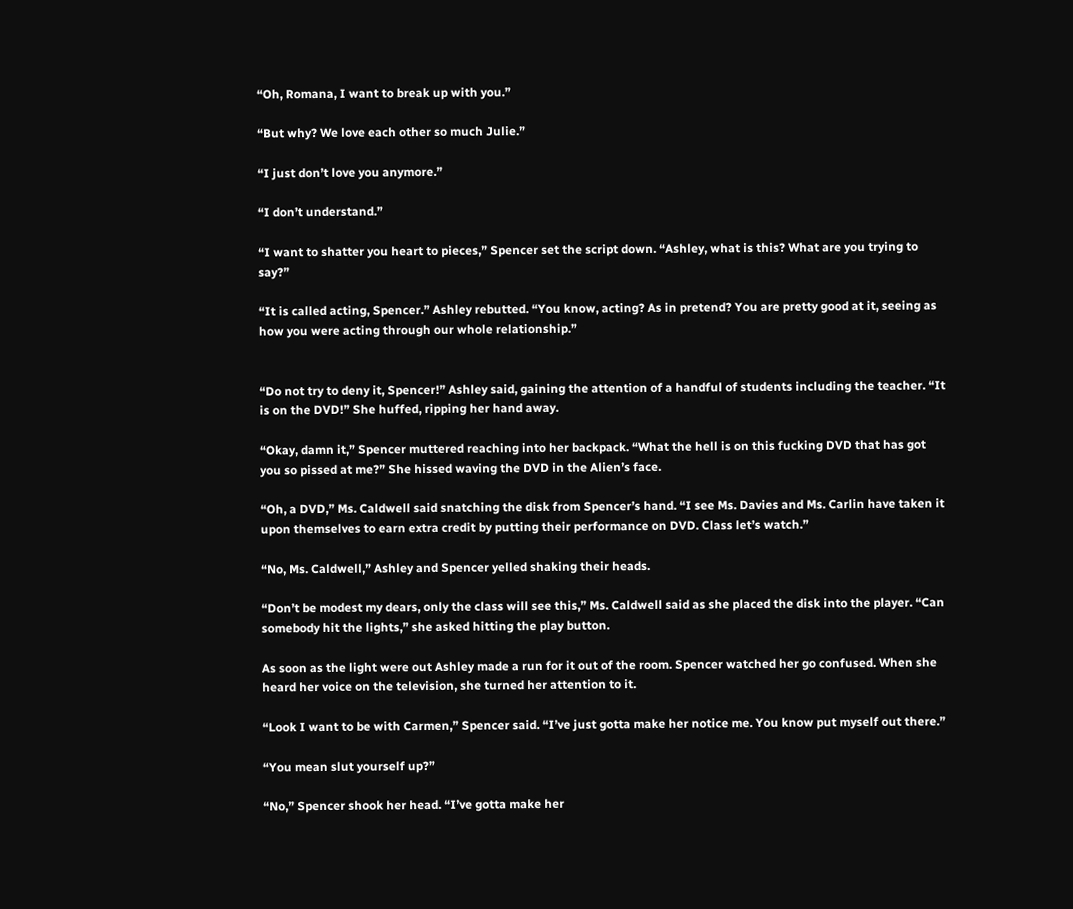“Oh, Romana, I want to break up with you.”

“But why? We love each other so much Julie.”

“I just don’t love you anymore.”

“I don’t understand.”

“I want to shatter you heart to pieces,” Spencer set the script down. “Ashley, what is this? What are you trying to say?”

“It is called acting, Spencer.” Ashley rebutted. “You know, acting? As in pretend? You are pretty good at it, seeing as how you were acting through our whole relationship.”


“Do not try to deny it, Spencer!” Ashley said, gaining the attention of a handful of students including the teacher. “It is on the DVD!” She huffed, ripping her hand away.

“Okay, damn it,” Spencer muttered reaching into her backpack. “What the hell is on this fucking DVD that has got you so pissed at me?” She hissed waving the DVD in the Alien’s face.

“Oh, a DVD,” Ms. Caldwell said snatching the disk from Spencer’s hand. “I see Ms. Davies and Ms. Carlin have taken it upon themselves to earn extra credit by putting their performance on DVD. Class let’s watch.”

“No, Ms. Caldwell,” Ashley and Spencer yelled shaking their heads.

“Don’t be modest my dears, only the class will see this,” Ms. Caldwell said as she placed the disk into the player. “Can somebody hit the lights,” she asked hitting the play button.

As soon as the light were out Ashley made a run for it out of the room. Spencer watched her go confused. When she heard her voice on the television, she turned her attention to it.

“Look I want to be with Carmen,” Spencer said. “I’ve just gotta make her notice me. You know put myself out there.”

“You mean slut yourself up?”

“No,” Spencer shook her head. “I’ve gotta make her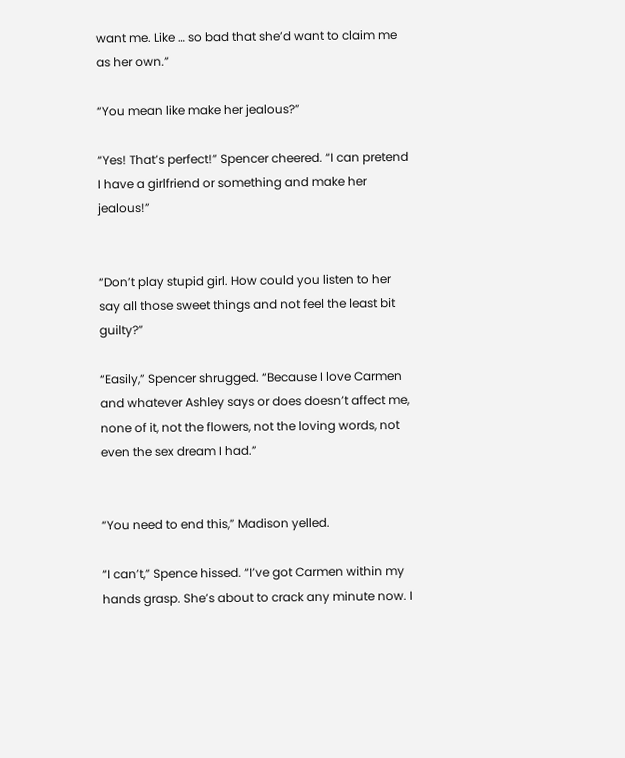want me. Like … so bad that she’d want to claim me as her own.”

“You mean like make her jealous?”

“Yes! That’s perfect!” Spencer cheered. “I can pretend I have a girlfriend or something and make her jealous!”


“Don’t play stupid girl. How could you listen to her say all those sweet things and not feel the least bit guilty?”

“Easily,” Spencer shrugged. “Because I love Carmen and whatever Ashley says or does doesn’t affect me, none of it, not the flowers, not the loving words, not even the sex dream I had.”


“You need to end this,” Madison yelled.

“I can’t,” Spence hissed. “I’ve got Carmen within my hands grasp. She’s about to crack any minute now. I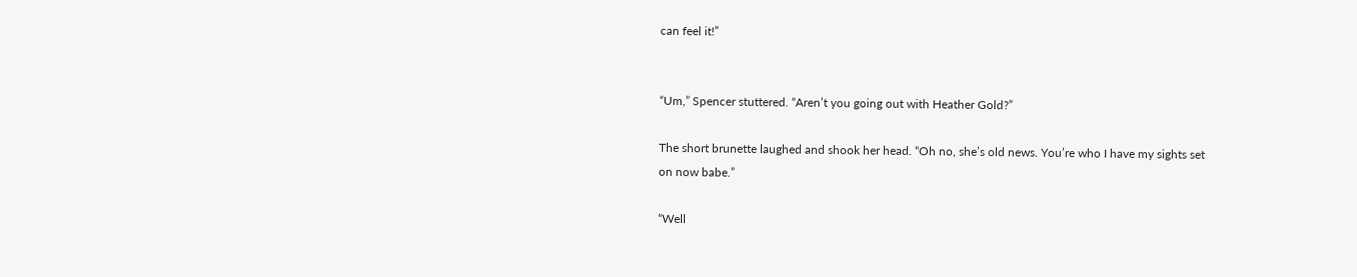can feel it!”


“Um,” Spencer stuttered. “Aren’t you going out with Heather Gold?”

The short brunette laughed and shook her head. “Oh no, she’s old news. You’re who I have my sights set on now babe.”

“Well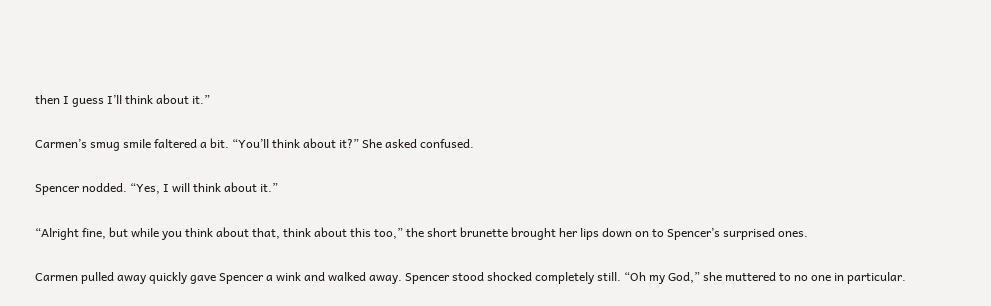then I guess I’ll think about it.”

Carmen’s smug smile faltered a bit. “You’ll think about it?” She asked confused.

Spencer nodded. “Yes, I will think about it.”

“Alright fine, but while you think about that, think about this too,” the short brunette brought her lips down on to Spencer’s surprised ones.

Carmen pulled away quickly gave Spencer a wink and walked away. Spencer stood shocked completely still. “Oh my God,” she muttered to no one in particular.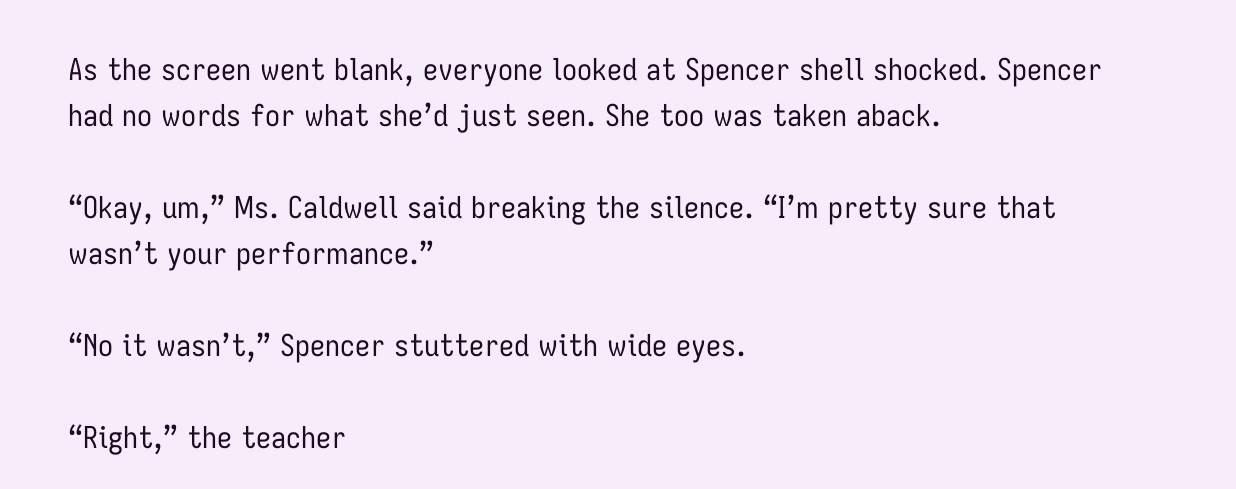As the screen went blank, everyone looked at Spencer shell shocked. Spencer had no words for what she’d just seen. She too was taken aback.

“Okay, um,” Ms. Caldwell said breaking the silence. “I’m pretty sure that wasn’t your performance.”

“No it wasn’t,” Spencer stuttered with wide eyes.

“Right,” the teacher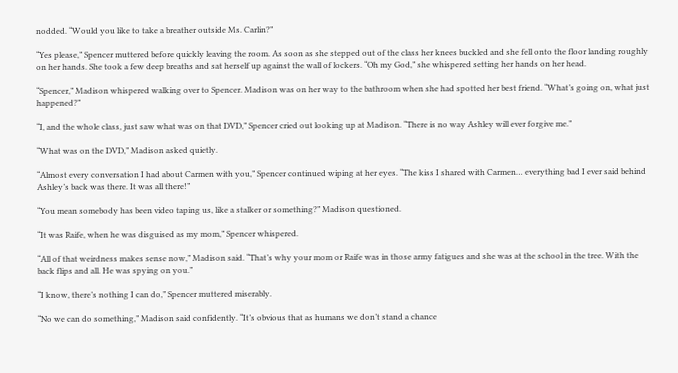nodded. “Would you like to take a breather outside Ms. Carlin?”

“Yes please,” Spencer muttered before quickly leaving the room. As soon as she stepped out of the class her knees buckled and she fell onto the floor landing roughly on her hands. She took a few deep breaths and sat herself up against the wall of lockers. “Oh my God,” she whispered setting her hands on her head.

“Spencer,” Madison whispered walking over to Spencer. Madison was on her way to the bathroom when she had spotted her best friend. “What’s going on, what just happened?”

“I, and the whole class, just saw what was on that DVD,” Spencer cried out looking up at Madison. “There is no way Ashley will ever forgive me.”

“What was on the DVD,” Madison asked quietly.

“Almost every conversation I had about Carmen with you,” Spencer continued wiping at her eyes. “The kiss I shared with Carmen… everything bad I ever said behind Ashley’s back was there. It was all there!”

“You mean somebody has been video taping us, like a stalker or something?” Madison questioned.

“It was Raife, when he was disguised as my mom,” Spencer whispered.

“All of that weirdness makes sense now,” Madison said. “That’s why your mom or Raife was in those army fatigues and she was at the school in the tree. With the back flips and all. He was spying on you.”

“I know, there’s nothing I can do,” Spencer muttered miserably.

“No we can do something,” Madison said confidently. “It’s obvious that as humans we don’t stand a chance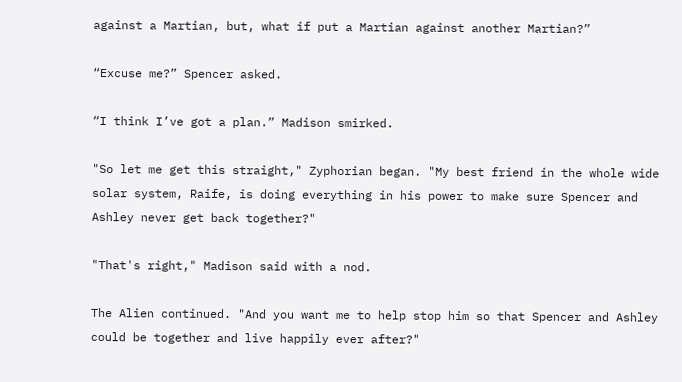against a Martian, but, what if put a Martian against another Martian?”

“Excuse me?” Spencer asked.

“I think I’ve got a plan.” Madison smirked.

"So let me get this straight," Zyphorian began. "My best friend in the whole wide solar system, Raife, is doing everything in his power to make sure Spencer and Ashley never get back together?"

"That's right," Madison said with a nod.

The Alien continued. "And you want me to help stop him so that Spencer and Ashley could be together and live happily ever after?"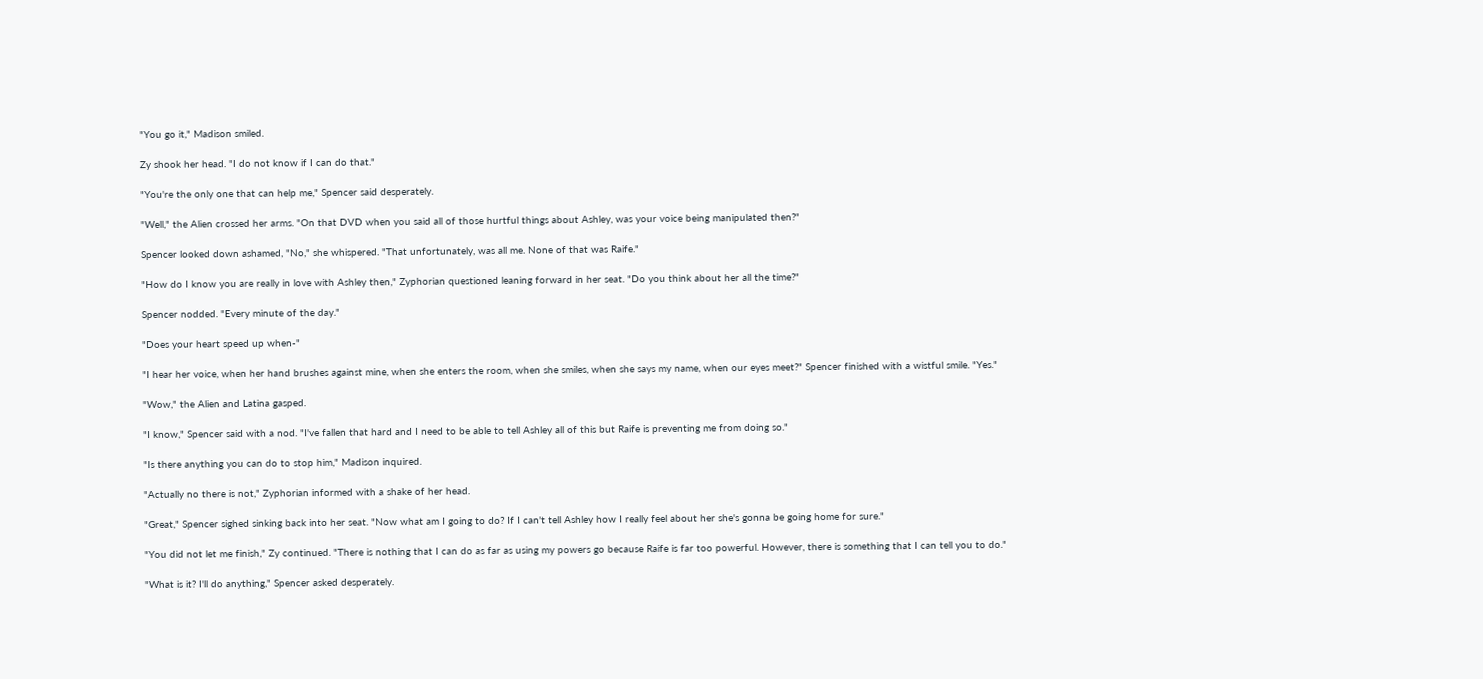"You go it," Madison smiled.

Zy shook her head. "I do not know if I can do that."

"You're the only one that can help me," Spencer said desperately.

"Well," the Alien crossed her arms. "On that DVD when you said all of those hurtful things about Ashley, was your voice being manipulated then?"

Spencer looked down ashamed, "No," she whispered. "That unfortunately, was all me. None of that was Raife."

"How do I know you are really in love with Ashley then," Zyphorian questioned leaning forward in her seat. "Do you think about her all the time?"

Spencer nodded. "Every minute of the day."

"Does your heart speed up when-"

"I hear her voice, when her hand brushes against mine, when she enters the room, when she smiles, when she says my name, when our eyes meet?" Spencer finished with a wistful smile. "Yes."

"Wow," the Alien and Latina gasped.

"I know," Spencer said with a nod. "I've fallen that hard and I need to be able to tell Ashley all of this but Raife is preventing me from doing so."

"Is there anything you can do to stop him," Madison inquired.

"Actually no there is not," Zyphorian informed with a shake of her head.

"Great," Spencer sighed sinking back into her seat. "Now what am I going to do? If I can't tell Ashley how I really feel about her she's gonna be going home for sure."

"You did not let me finish," Zy continued. "There is nothing that I can do as far as using my powers go because Raife is far too powerful. However, there is something that I can tell you to do."

"What is it? I'll do anything," Spencer asked desperately.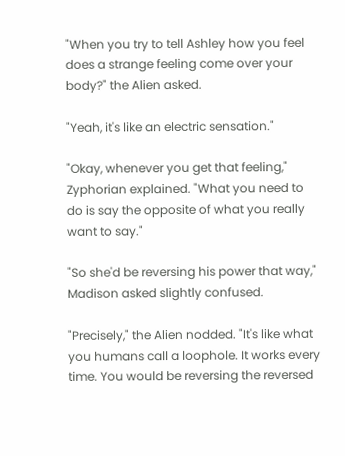"When you try to tell Ashley how you feel does a strange feeling come over your body?" the Alien asked.

"Yeah, it's like an electric sensation."

"Okay, whenever you get that feeling," Zyphorian explained. "What you need to do is say the opposite of what you really want to say."

"So she'd be reversing his power that way," Madison asked slightly confused.

"Precisely," the Alien nodded. "It's like what you humans call a loophole. It works every time. You would be reversing the reversed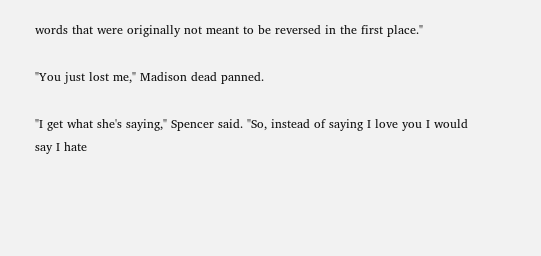words that were originally not meant to be reversed in the first place."

"You just lost me," Madison dead panned.

"I get what she's saying," Spencer said. "So, instead of saying I love you I would say I hate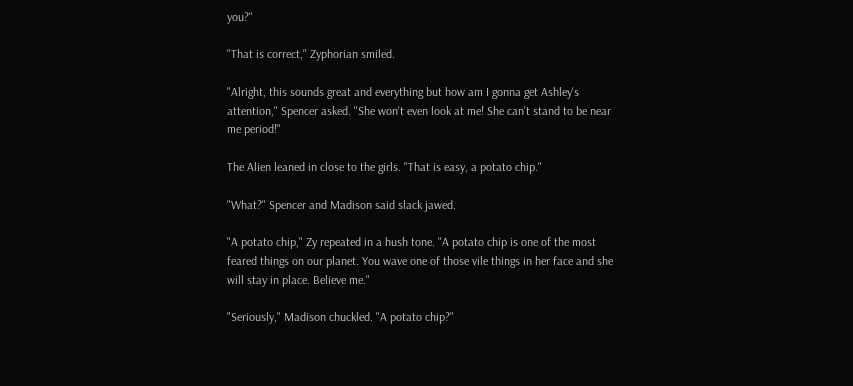you?"

"That is correct," Zyphorian smiled.

"Alright, this sounds great and everything but how am I gonna get Ashley's attention," Spencer asked. "She won't even look at me! She can't stand to be near me period!"

The Alien leaned in close to the girls. "That is easy, a potato chip."

"What?" Spencer and Madison said slack jawed.

"A potato chip," Zy repeated in a hush tone. "A potato chip is one of the most feared things on our planet. You wave one of those vile things in her face and she will stay in place. Believe me."

"Seriously," Madison chuckled. "A potato chip?"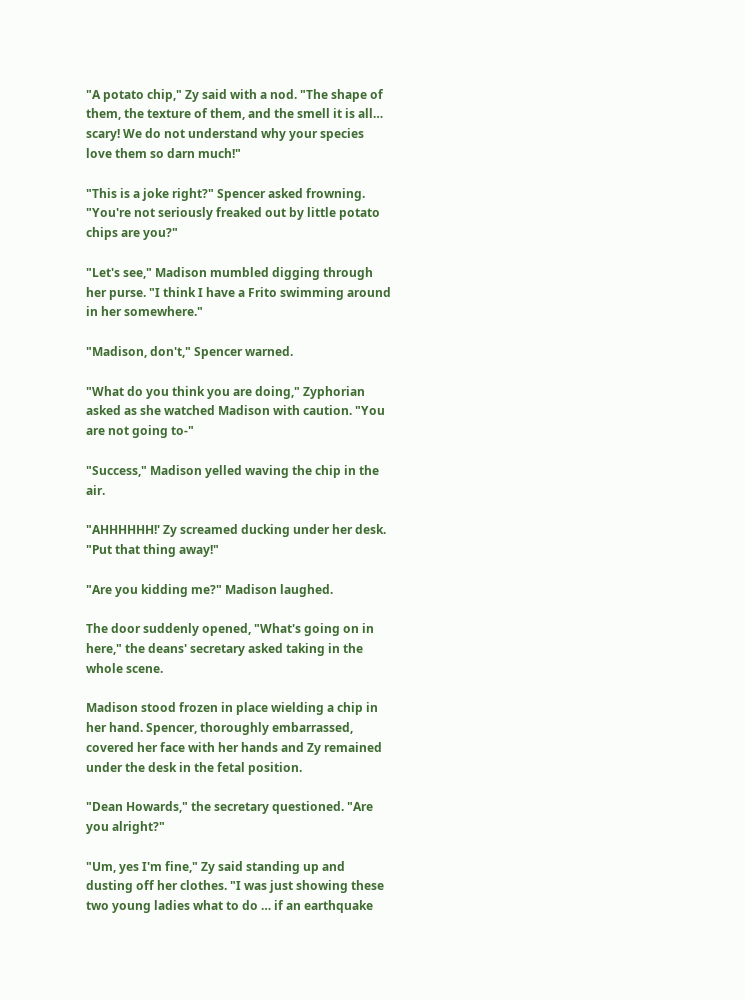"A potato chip," Zy said with a nod. "The shape of them, the texture of them, and the smell it is all… scary! We do not understand why your species love them so darn much!"

"This is a joke right?" Spencer asked frowning. "You're not seriously freaked out by little potato chips are you?"

"Let's see," Madison mumbled digging through her purse. "I think I have a Frito swimming around in her somewhere."

"Madison, don't," Spencer warned.

"What do you think you are doing," Zyphorian asked as she watched Madison with caution. "You are not going to-"

"Success," Madison yelled waving the chip in the air.

"AHHHHHH!' Zy screamed ducking under her desk. "Put that thing away!"

"Are you kidding me?" Madison laughed.

The door suddenly opened, "What's going on in here," the deans' secretary asked taking in the whole scene.

Madison stood frozen in place wielding a chip in her hand. Spencer, thoroughly embarrassed, covered her face with her hands and Zy remained under the desk in the fetal position.

"Dean Howards," the secretary questioned. "Are you alright?"

"Um, yes I'm fine," Zy said standing up and dusting off her clothes. "I was just showing these two young ladies what to do … if an earthquake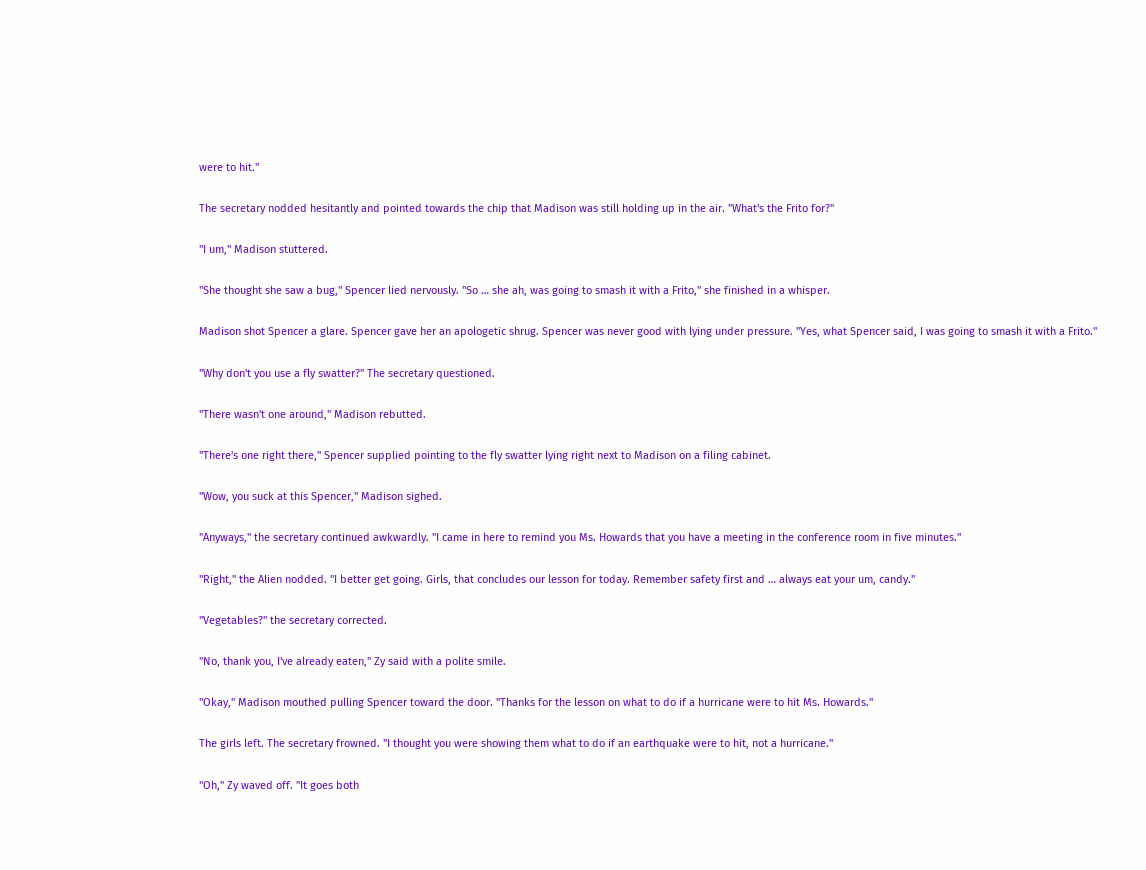were to hit."

The secretary nodded hesitantly and pointed towards the chip that Madison was still holding up in the air. "What's the Frito for?"

"I um," Madison stuttered.

"She thought she saw a bug," Spencer lied nervously. "So … she ah, was going to smash it with a Frito," she finished in a whisper.

Madison shot Spencer a glare. Spencer gave her an apologetic shrug. Spencer was never good with lying under pressure. "Yes, what Spencer said, I was going to smash it with a Frito."

"Why don't you use a fly swatter?" The secretary questioned.

"There wasn't one around," Madison rebutted.

"There's one right there," Spencer supplied pointing to the fly swatter lying right next to Madison on a filing cabinet.

"Wow, you suck at this Spencer," Madison sighed.

"Anyways," the secretary continued awkwardly. "I came in here to remind you Ms. Howards that you have a meeting in the conference room in five minutes."

"Right," the Alien nodded. "I better get going. Girls, that concludes our lesson for today. Remember safety first and … always eat your um, candy."

"Vegetables?" the secretary corrected.

"No, thank you, I've already eaten," Zy said with a polite smile.

"Okay," Madison mouthed pulling Spencer toward the door. "Thanks for the lesson on what to do if a hurricane were to hit Ms. Howards."

The girls left. The secretary frowned. "I thought you were showing them what to do if an earthquake were to hit, not a hurricane."

"Oh," Zy waved off. "It goes both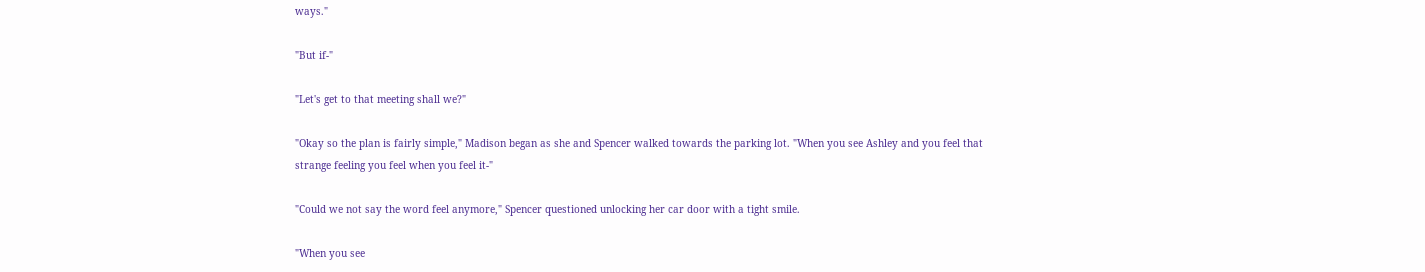ways."

"But if-"

"Let's get to that meeting shall we?"

"Okay so the plan is fairly simple," Madison began as she and Spencer walked towards the parking lot. "When you see Ashley and you feel that strange feeling you feel when you feel it-"

"Could we not say the word feel anymore," Spencer questioned unlocking her car door with a tight smile.

"When you see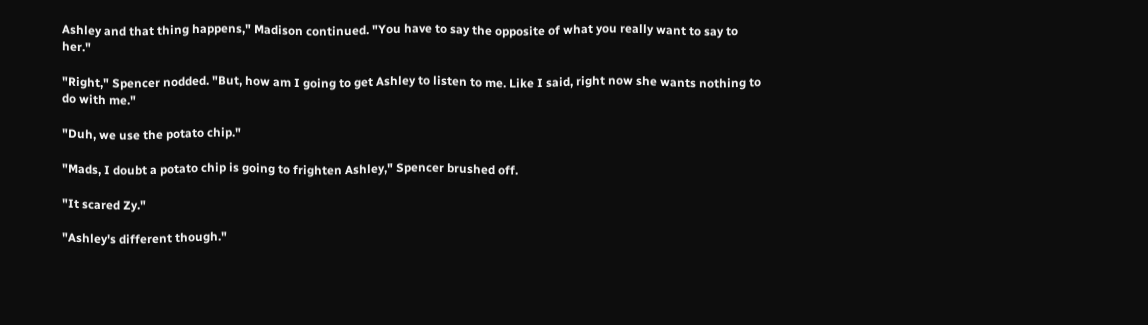Ashley and that thing happens," Madison continued. "You have to say the opposite of what you really want to say to her."

"Right," Spencer nodded. "But, how am I going to get Ashley to listen to me. Like I said, right now she wants nothing to do with me."

"Duh, we use the potato chip."

"Mads, I doubt a potato chip is going to frighten Ashley," Spencer brushed off.

"It scared Zy."

"Ashley's different though."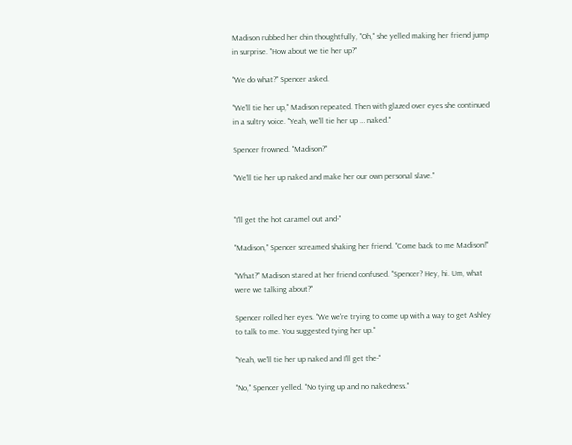Madison rubbed her chin thoughtfully, "Oh," she yelled making her friend jump in surprise. "How about we tie her up?"

"We do what?" Spencer asked.

"We'll tie her up," Madison repeated. Then with glazed over eyes she continued in a sultry voice. "Yeah, we'll tie her up … naked."

Spencer frowned. "Madison?"

"We'll tie her up naked and make her our own personal slave."


"I'll get the hot caramel out and-"

"Madison," Spencer screamed shaking her friend. "Come back to me Madison!"

"What?" Madison stared at her friend confused. "Spencer? Hey, hi. Um, what were we talking about?"

Spencer rolled her eyes. "We we're trying to come up with a way to get Ashley to talk to me. You suggested tying her up."

"Yeah, we'll tie her up naked and I'll get the-"

"No," Spencer yelled. "No tying up and no nakedness."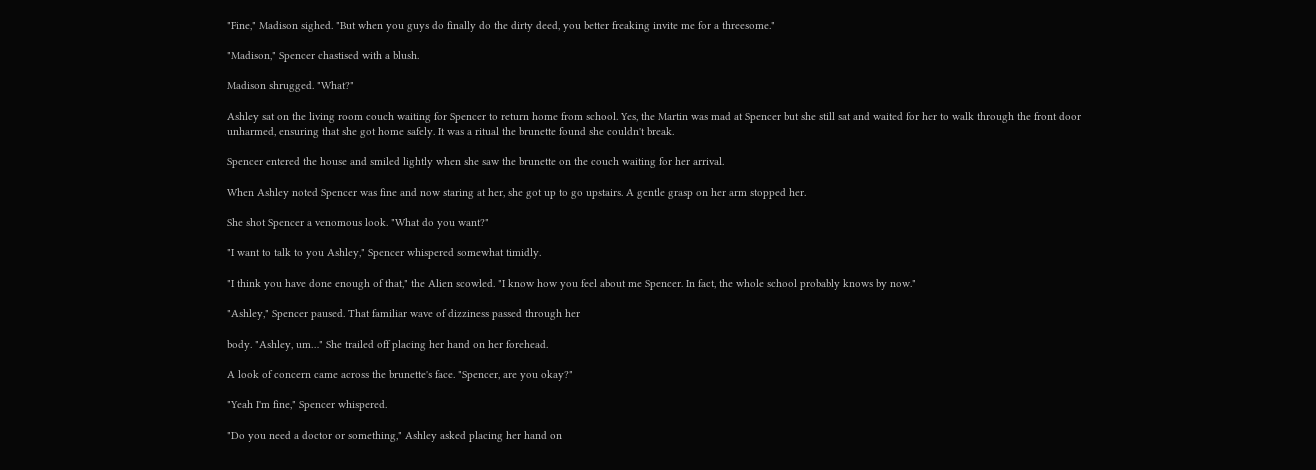"Fine," Madison sighed. "But when you guys do finally do the dirty deed, you better freaking invite me for a threesome."

"Madison," Spencer chastised with a blush.

Madison shrugged. "What?"

Ashley sat on the living room couch waiting for Spencer to return home from school. Yes, the Martin was mad at Spencer but she still sat and waited for her to walk through the front door unharmed, ensuring that she got home safely. It was a ritual the brunette found she couldn't break.

Spencer entered the house and smiled lightly when she saw the brunette on the couch waiting for her arrival.

When Ashley noted Spencer was fine and now staring at her, she got up to go upstairs. A gentle grasp on her arm stopped her.

She shot Spencer a venomous look. "What do you want?"

"I want to talk to you Ashley," Spencer whispered somewhat timidly.

"I think you have done enough of that," the Alien scowled. "I know how you feel about me Spencer. In fact, the whole school probably knows by now."

"Ashley," Spencer paused. That familiar wave of dizziness passed through her

body. "Ashley, um…" She trailed off placing her hand on her forehead.

A look of concern came across the brunette's face. "Spencer, are you okay?"

"Yeah I'm fine," Spencer whispered.

"Do you need a doctor or something," Ashley asked placing her hand on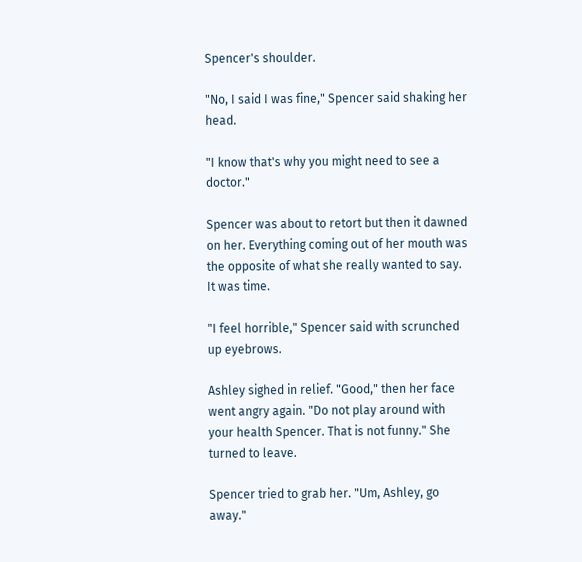Spencer's shoulder.

"No, I said I was fine," Spencer said shaking her head.

"I know that's why you might need to see a doctor."

Spencer was about to retort but then it dawned on her. Everything coming out of her mouth was the opposite of what she really wanted to say. It was time.

"I feel horrible," Spencer said with scrunched up eyebrows.

Ashley sighed in relief. "Good," then her face went angry again. "Do not play around with your health Spencer. That is not funny." She turned to leave.

Spencer tried to grab her. "Um, Ashley, go away."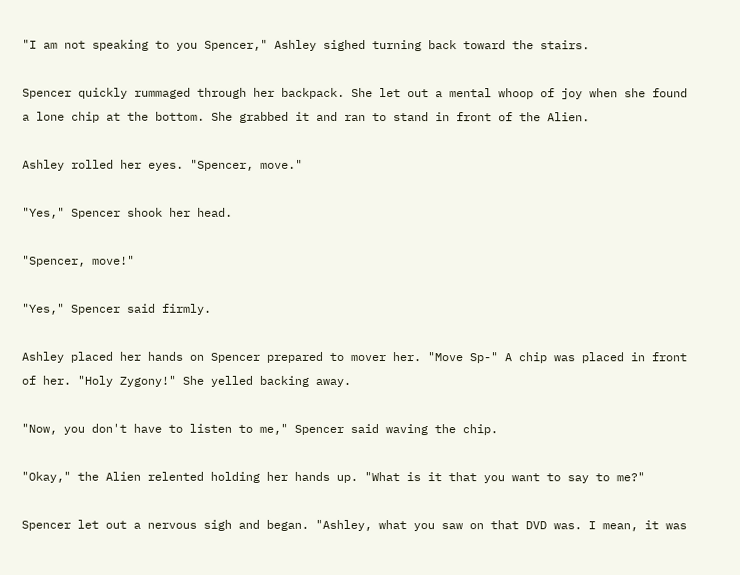"I am not speaking to you Spencer," Ashley sighed turning back toward the stairs.

Spencer quickly rummaged through her backpack. She let out a mental whoop of joy when she found a lone chip at the bottom. She grabbed it and ran to stand in front of the Alien.

Ashley rolled her eyes. "Spencer, move."

"Yes," Spencer shook her head.

"Spencer, move!"

"Yes," Spencer said firmly.

Ashley placed her hands on Spencer prepared to mover her. "Move Sp-" A chip was placed in front of her. "Holy Zygony!" She yelled backing away.

"Now, you don't have to listen to me," Spencer said waving the chip.

"Okay," the Alien relented holding her hands up. "What is it that you want to say to me?"

Spencer let out a nervous sigh and began. "Ashley, what you saw on that DVD was. I mean, it was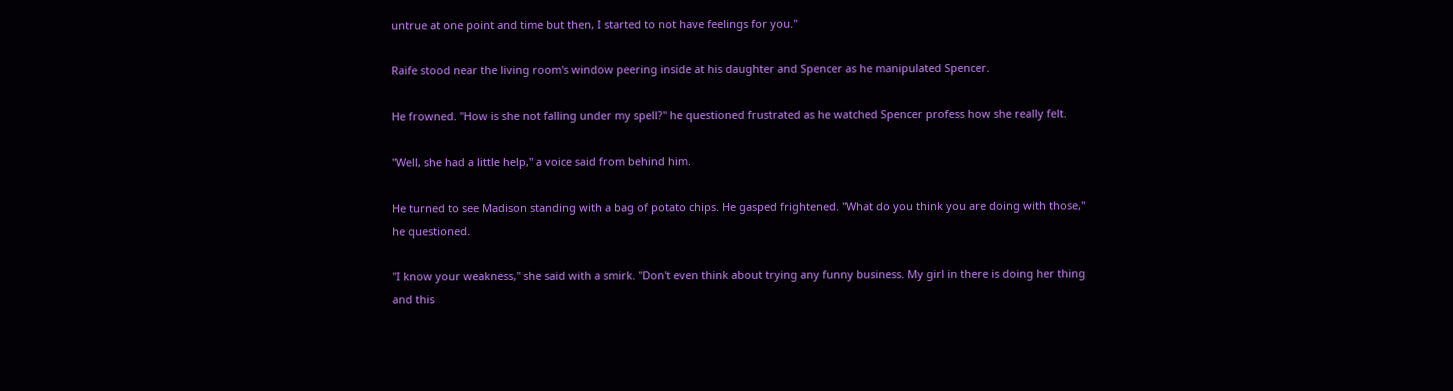untrue at one point and time but then, I started to not have feelings for you."

Raife stood near the living room's window peering inside at his daughter and Spencer as he manipulated Spencer.

He frowned. "How is she not falling under my spell?" he questioned frustrated as he watched Spencer profess how she really felt.

"Well, she had a little help," a voice said from behind him.

He turned to see Madison standing with a bag of potato chips. He gasped frightened. "What do you think you are doing with those," he questioned.

"I know your weakness," she said with a smirk. "Don't even think about trying any funny business. My girl in there is doing her thing and this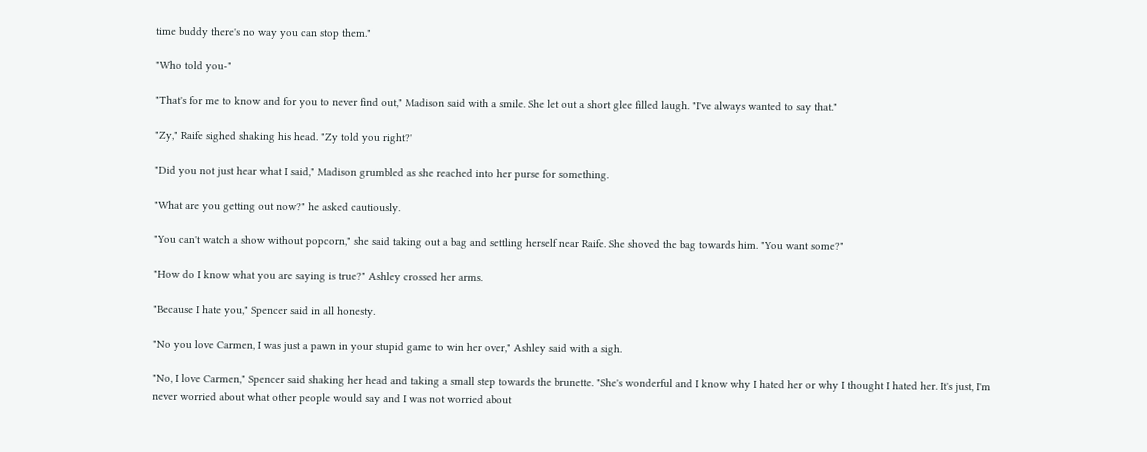time buddy there's no way you can stop them."

"Who told you-"

"That's for me to know and for you to never find out," Madison said with a smile. She let out a short glee filled laugh. "I've always wanted to say that."

"Zy," Raife sighed shaking his head. "Zy told you right?'

"Did you not just hear what I said," Madison grumbled as she reached into her purse for something.

"What are you getting out now?" he asked cautiously.

"You can't watch a show without popcorn," she said taking out a bag and settling herself near Raife. She shoved the bag towards him. "You want some?"

"How do I know what you are saying is true?" Ashley crossed her arms.

"Because I hate you," Spencer said in all honesty.

"No you love Carmen, I was just a pawn in your stupid game to win her over," Ashley said with a sigh.

"No, I love Carmen," Spencer said shaking her head and taking a small step towards the brunette. "She's wonderful and I know why I hated her or why I thought I hated her. It's just, I'm never worried about what other people would say and I was not worried about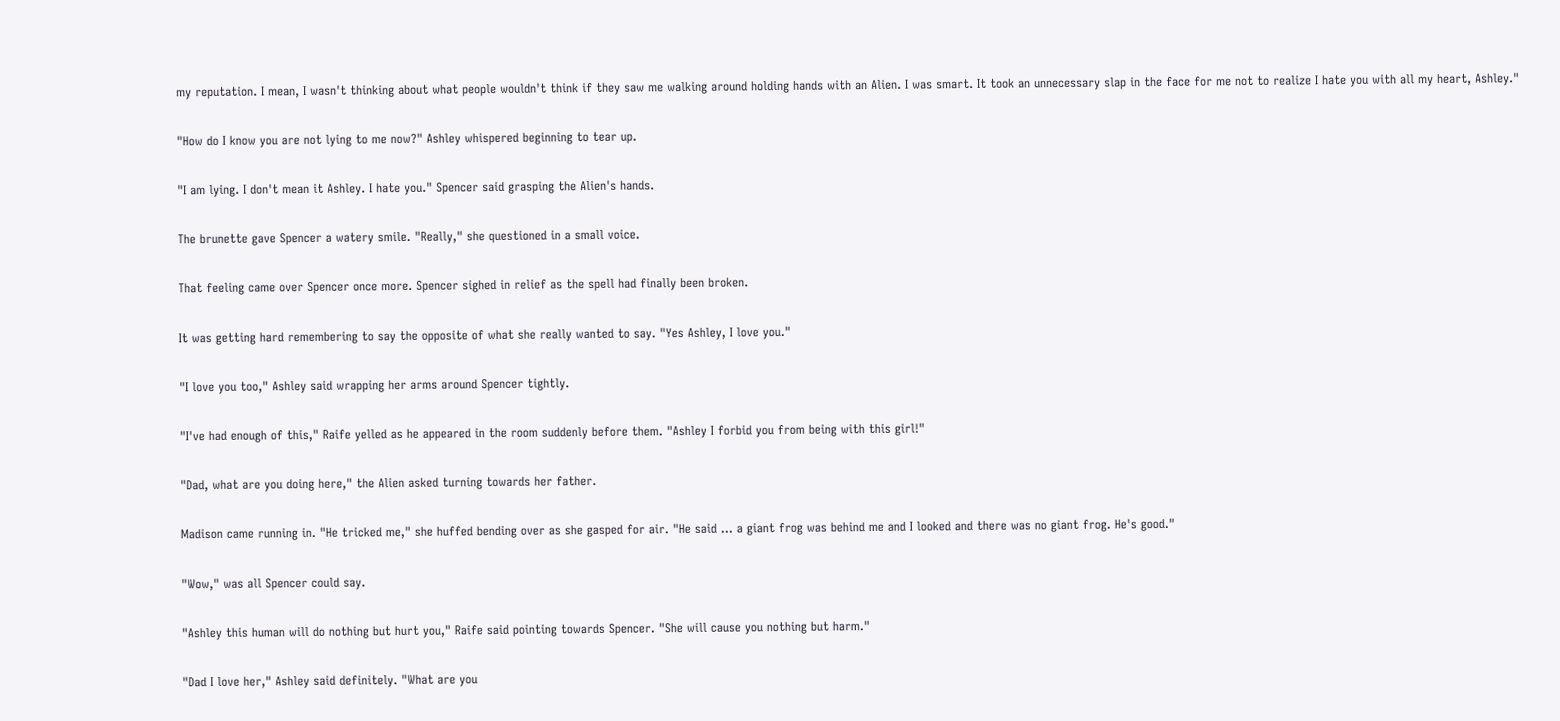my reputation. I mean, I wasn't thinking about what people wouldn't think if they saw me walking around holding hands with an Alien. I was smart. It took an unnecessary slap in the face for me not to realize I hate you with all my heart, Ashley."

"How do I know you are not lying to me now?" Ashley whispered beginning to tear up.

"I am lying. I don't mean it Ashley. I hate you." Spencer said grasping the Alien's hands.

The brunette gave Spencer a watery smile. "Really," she questioned in a small voice.

That feeling came over Spencer once more. Spencer sighed in relief as the spell had finally been broken.

It was getting hard remembering to say the opposite of what she really wanted to say. "Yes Ashley, I love you."

"I love you too," Ashley said wrapping her arms around Spencer tightly.

"I've had enough of this," Raife yelled as he appeared in the room suddenly before them. "Ashley I forbid you from being with this girl!"

"Dad, what are you doing here," the Alien asked turning towards her father.

Madison came running in. "He tricked me," she huffed bending over as she gasped for air. "He said … a giant frog was behind me and I looked and there was no giant frog. He's good."

"Wow," was all Spencer could say.

"Ashley this human will do nothing but hurt you," Raife said pointing towards Spencer. "She will cause you nothing but harm."

"Dad I love her," Ashley said definitely. "What are you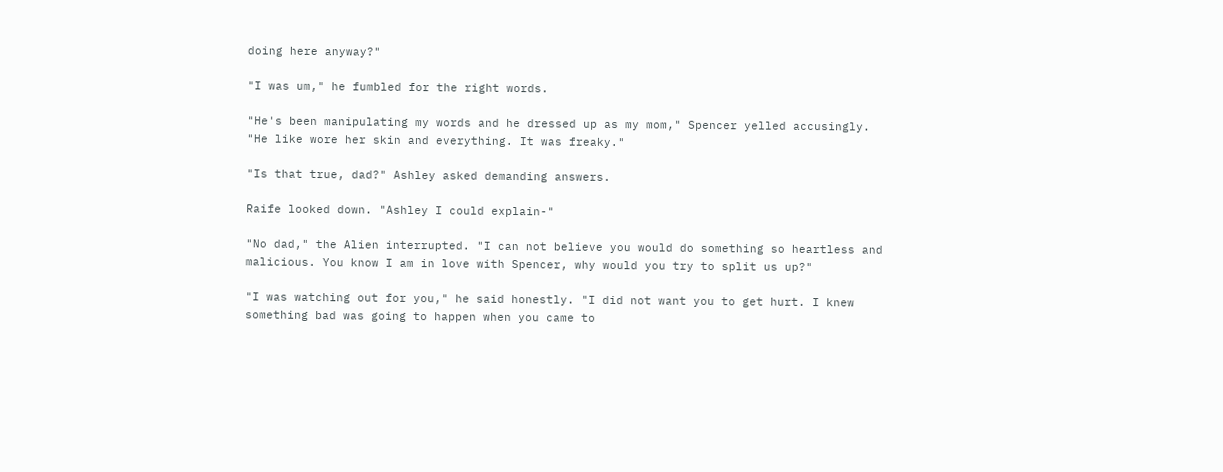doing here anyway?"

"I was um," he fumbled for the right words.

"He's been manipulating my words and he dressed up as my mom," Spencer yelled accusingly. "He like wore her skin and everything. It was freaky."

"Is that true, dad?" Ashley asked demanding answers.

Raife looked down. "Ashley I could explain-"

"No dad," the Alien interrupted. "I can not believe you would do something so heartless and malicious. You know I am in love with Spencer, why would you try to split us up?"

"I was watching out for you," he said honestly. "I did not want you to get hurt. I knew something bad was going to happen when you came to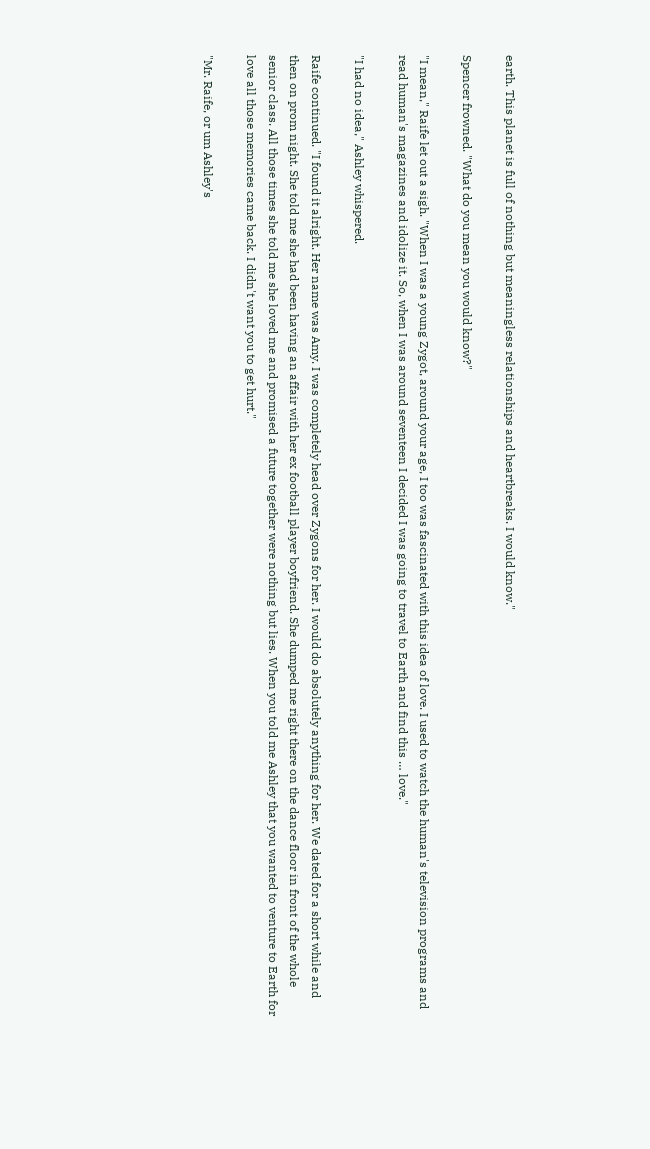earth. This planet is full of nothing but meaningless relationships and heartbreaks. I would know."

Spencer frowned. "What do you mean you would know?"

"I mean," Raife let out a sigh. "When I was a young Zygot, around your age, I too was fascinated with this idea of love. I used to watch the human's television programs and read human's magazines and idolize it. So, when I was around seventeen I decided I was going to travel to Earth and find this … love."

"I had no idea," Ashley whispered.

Raife continued. "I found it alright. Her name was Amy. I was completely head over Zygons for her. I would do absolutely anything for her. We dated for a short while and then on prom night. She told me she had been having an affair with her ex football player boyfriend. She dumped me right there on the dance floor in front of the whole senior class. All those times she told me she loved me and promised a future together were nothing but lies. When you told me Ashley that you wanted to venture to Earth for love all those memories came back. I didn't want you to get hurt."

"Mr. Raife, or um Ashley's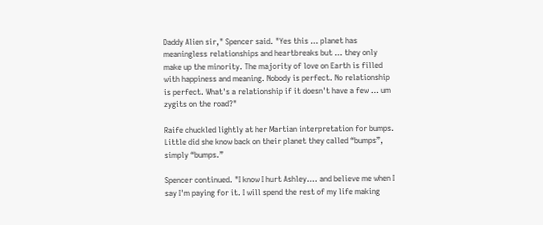Daddy Alien sir," Spencer said. "Yes this … planet has meaningless relationships and heartbreaks but … they only make up the minority. The majority of love on Earth is filled with happiness and meaning. Nobody is perfect. No relationship is perfect. What's a relationship if it doesn't have a few … um zygits on the road?"

Raife chuckled lightly at her Martian interpretation for bumps. Little did she know back on their planet they called “bumps”, simply “bumps.”

Spencer continued. "I know I hurt Ashley…. and believe me when I say I'm paying for it. I will spend the rest of my life making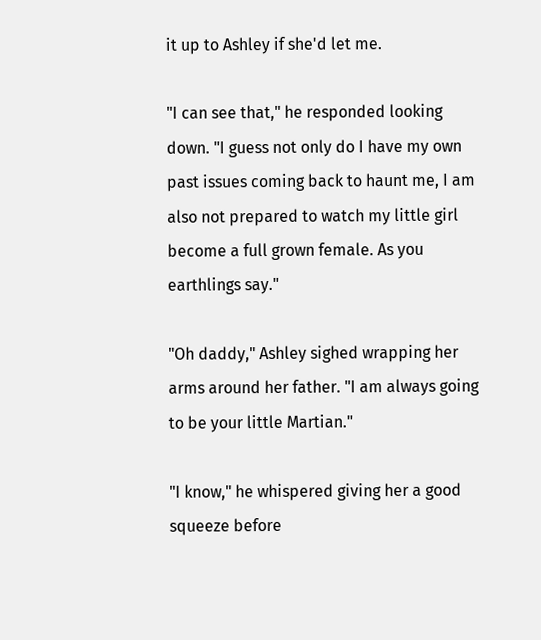it up to Ashley if she'd let me.

"I can see that," he responded looking down. "I guess not only do I have my own past issues coming back to haunt me, I am also not prepared to watch my little girl become a full grown female. As you earthlings say."

"Oh daddy," Ashley sighed wrapping her arms around her father. "I am always going to be your little Martian."

"I know," he whispered giving her a good squeeze before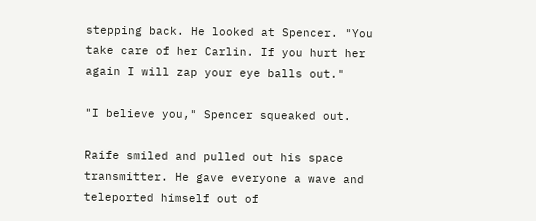stepping back. He looked at Spencer. "You take care of her Carlin. If you hurt her again I will zap your eye balls out."

"I believe you," Spencer squeaked out.

Raife smiled and pulled out his space transmitter. He gave everyone a wave and teleported himself out of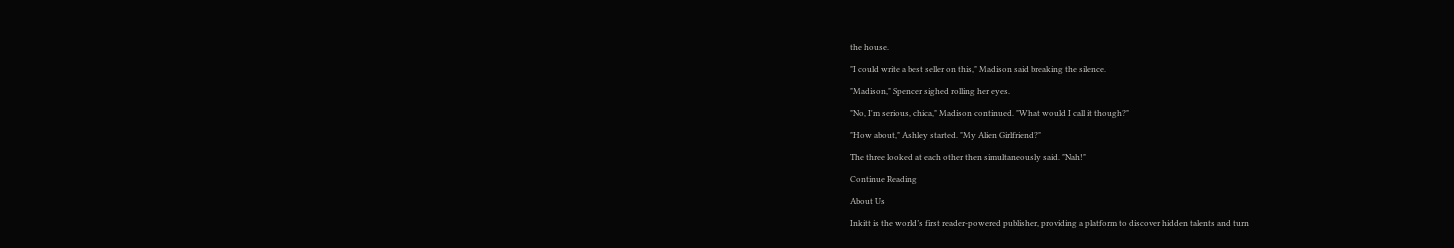the house.

"I could write a best seller on this," Madison said breaking the silence.

"Madison," Spencer sighed rolling her eyes.

"No, I'm serious, chica," Madison continued. "What would I call it though?"

"How about," Ashley started. "My Alien Girlfriend?"

The three looked at each other then simultaneously said. "Nah!"

Continue Reading

About Us

Inkitt is the world’s first reader-powered publisher, providing a platform to discover hidden talents and turn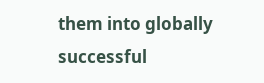them into globally successful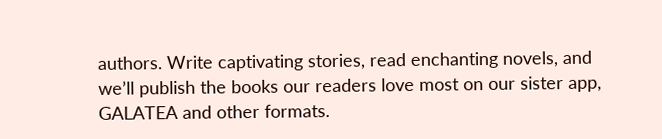authors. Write captivating stories, read enchanting novels, and we’ll publish the books our readers love most on our sister app, GALATEA and other formats.